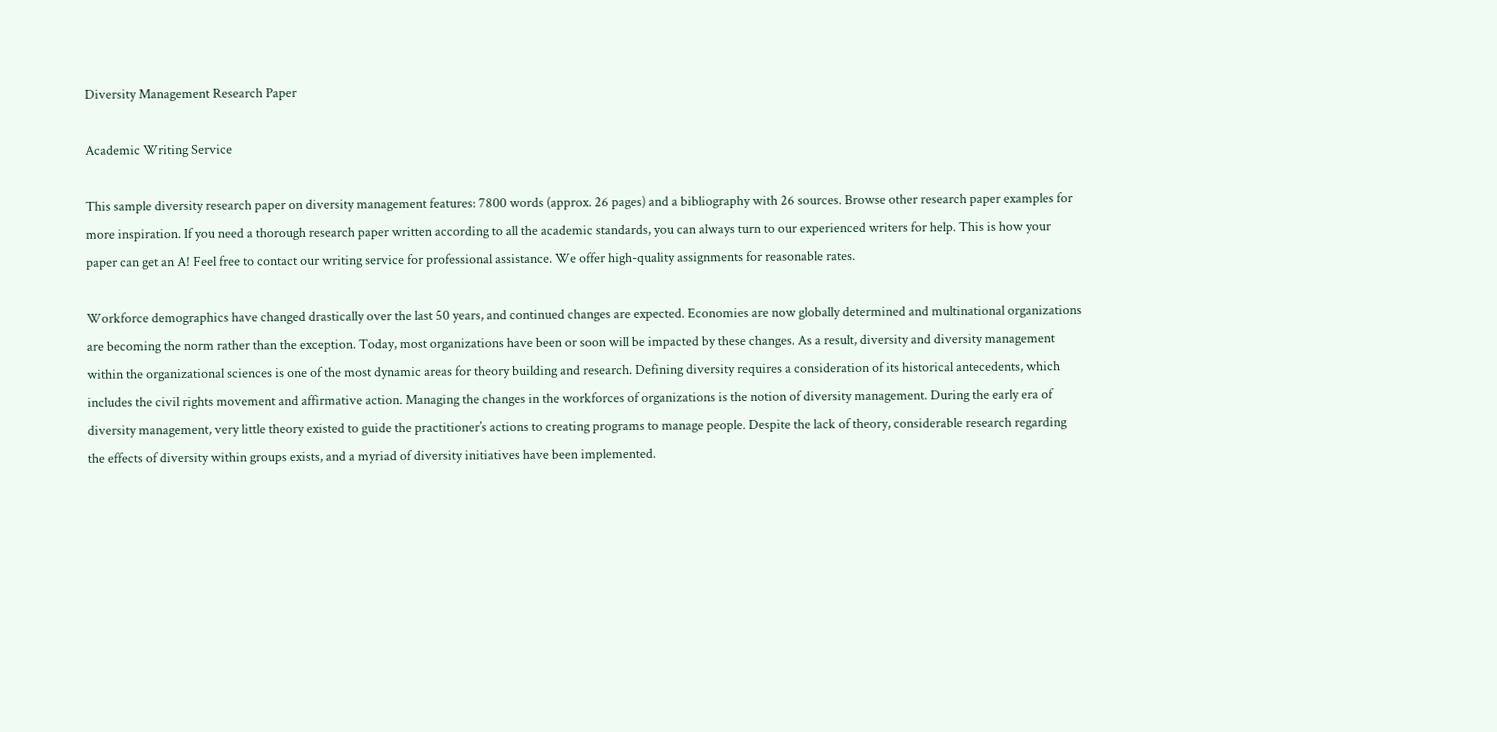Diversity Management Research Paper

Academic Writing Service

This sample diversity research paper on diversity management features: 7800 words (approx. 26 pages) and a bibliography with 26 sources. Browse other research paper examples for more inspiration. If you need a thorough research paper written according to all the academic standards, you can always turn to our experienced writers for help. This is how your paper can get an A! Feel free to contact our writing service for professional assistance. We offer high-quality assignments for reasonable rates.

Workforce demographics have changed drastically over the last 50 years, and continued changes are expected. Economies are now globally determined and multinational organizations are becoming the norm rather than the exception. Today, most organizations have been or soon will be impacted by these changes. As a result, diversity and diversity management within the organizational sciences is one of the most dynamic areas for theory building and research. Defining diversity requires a consideration of its historical antecedents, which includes the civil rights movement and affirmative action. Managing the changes in the workforces of organizations is the notion of diversity management. During the early era of diversity management, very little theory existed to guide the practitioner’s actions to creating programs to manage people. Despite the lack of theory, considerable research regarding the effects of diversity within groups exists, and a myriad of diversity initiatives have been implemented.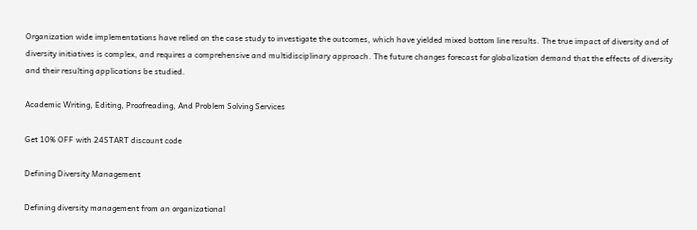Organization wide implementations have relied on the case study to investigate the outcomes, which have yielded mixed bottom line results. The true impact of diversity and of diversity initiatives is complex, and requires a comprehensive and multidisciplinary approach. The future changes forecast for globalization demand that the effects of diversity and their resulting applications be studied.

Academic Writing, Editing, Proofreading, And Problem Solving Services

Get 10% OFF with 24START discount code

Defining Diversity Management

Defining diversity management from an organizational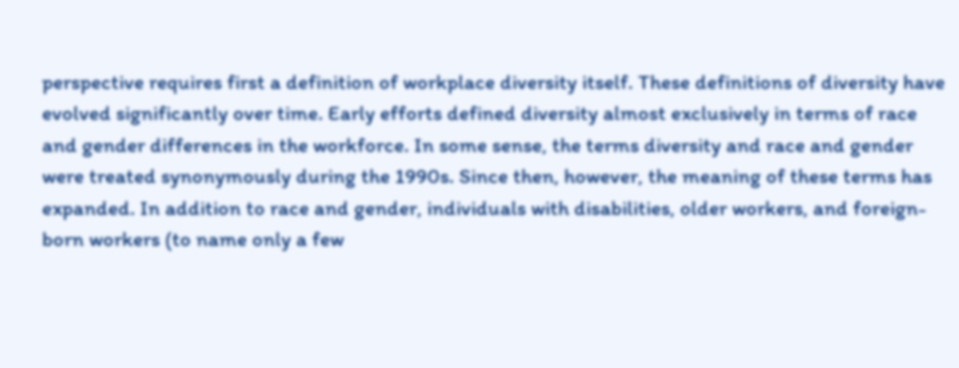perspective requires first a definition of workplace diversity itself. These definitions of diversity have evolved significantly over time. Early efforts defined diversity almost exclusively in terms of race and gender differences in the workforce. In some sense, the terms diversity and race and gender were treated synonymously during the 1990s. Since then, however, the meaning of these terms has expanded. In addition to race and gender, individuals with disabilities, older workers, and foreign-born workers (to name only a few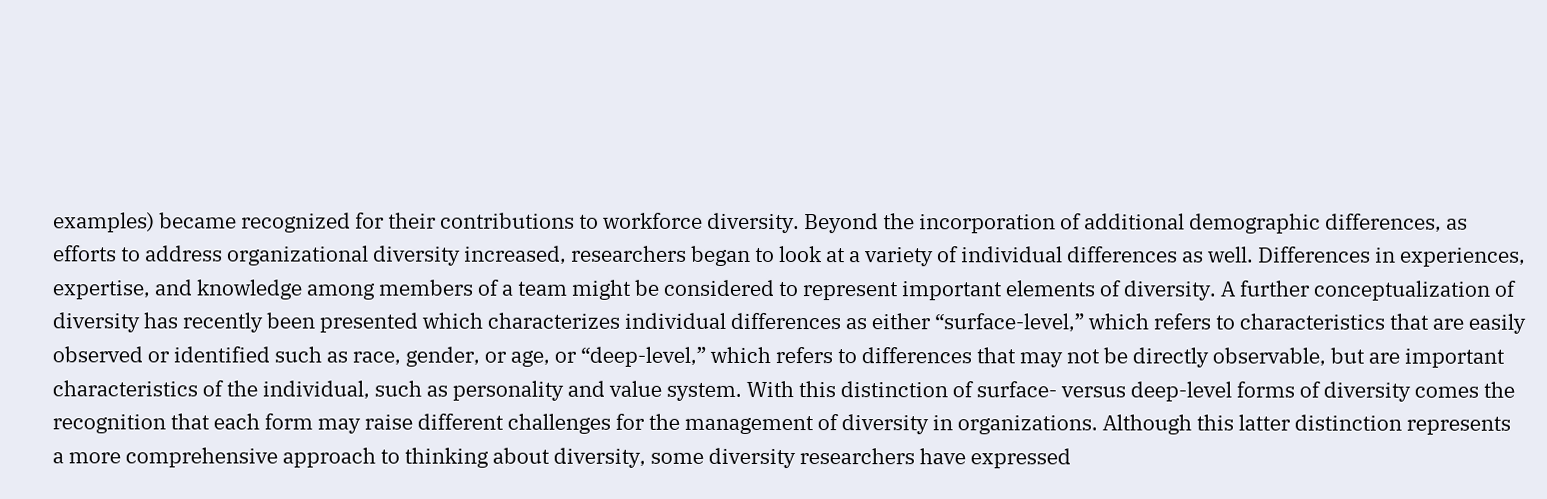examples) became recognized for their contributions to workforce diversity. Beyond the incorporation of additional demographic differences, as efforts to address organizational diversity increased, researchers began to look at a variety of individual differences as well. Differences in experiences, expertise, and knowledge among members of a team might be considered to represent important elements of diversity. A further conceptualization of diversity has recently been presented which characterizes individual differences as either “surface-level,” which refers to characteristics that are easily observed or identified such as race, gender, or age, or “deep-level,” which refers to differences that may not be directly observable, but are important characteristics of the individual, such as personality and value system. With this distinction of surface- versus deep-level forms of diversity comes the recognition that each form may raise different challenges for the management of diversity in organizations. Although this latter distinction represents a more comprehensive approach to thinking about diversity, some diversity researchers have expressed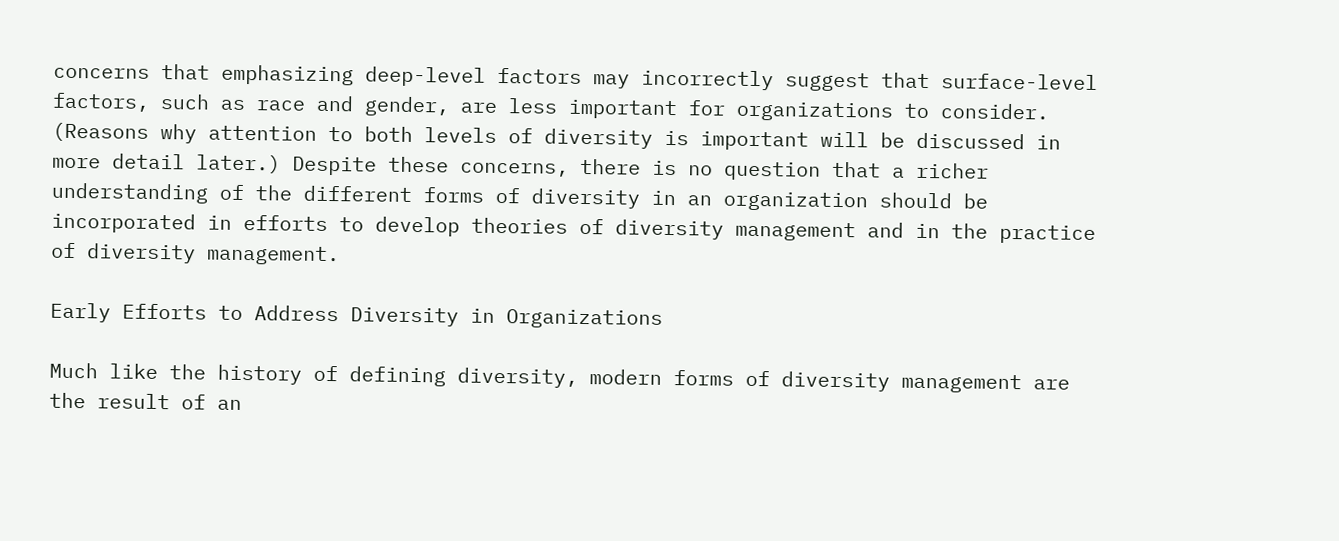concerns that emphasizing deep-level factors may incorrectly suggest that surface-level factors, such as race and gender, are less important for organizations to consider. (Reasons why attention to both levels of diversity is important will be discussed in more detail later.) Despite these concerns, there is no question that a richer understanding of the different forms of diversity in an organization should be incorporated in efforts to develop theories of diversity management and in the practice of diversity management.

Early Efforts to Address Diversity in Organizations

Much like the history of defining diversity, modern forms of diversity management are the result of an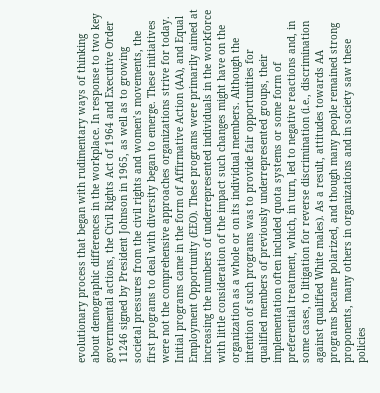evolutionary process that began with rudimentary ways of thinking about demographic differences in the workplace. In response to two key governmental actions, the Civil Rights Act of 1964 and Executive Order 11246 signed by President Johnson in 1965, as well as to growing societal pressures from the civil rights and women’s movements, the first programs to deal with diversity began to emerge. These initiatives were not the comprehensive approaches organizations strive for today. Initial programs came in the form of Affirmative Action (AA), and Equal Employment Opportunity (EEO). These programs were primarily aimed at increasing the numbers of underrepresented individuals in the workforce with little consideration of the impact such changes might have on the organization as a whole or on its individual members. Although the intention of such programs was to provide fair opportunities for qualified members of previously underrepresented groups, their implementation often included quota systems or some form of preferential treatment, which, in turn, led to negative reactions and, in some cases, to litigation for reverse discrimination (i.e., discrimination against qualified White males). As a result, attitudes towards AA programs became polarized, and though many people remained strong proponents, many others in organizations and in society saw these policies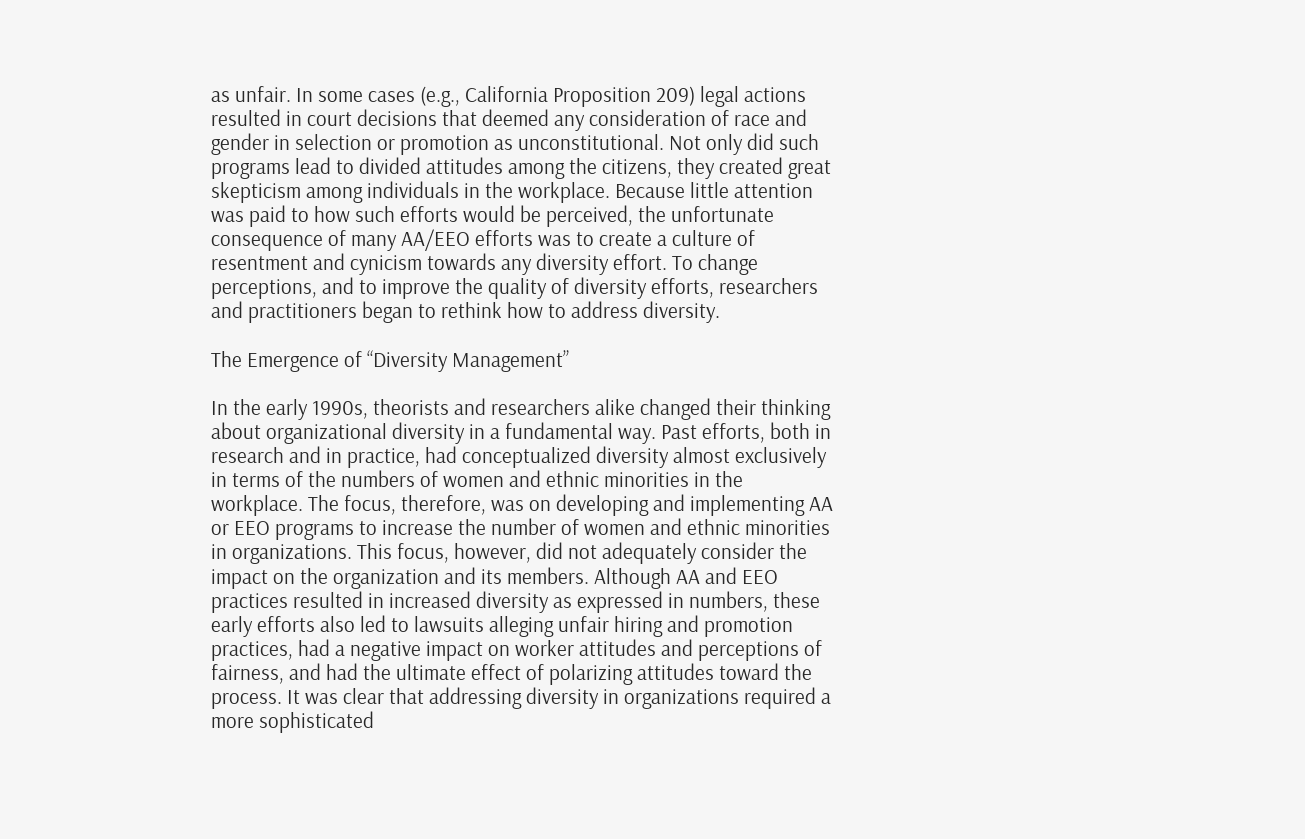as unfair. In some cases (e.g., California Proposition 209) legal actions resulted in court decisions that deemed any consideration of race and gender in selection or promotion as unconstitutional. Not only did such programs lead to divided attitudes among the citizens, they created great skepticism among individuals in the workplace. Because little attention was paid to how such efforts would be perceived, the unfortunate consequence of many AA/EEO efforts was to create a culture of resentment and cynicism towards any diversity effort. To change perceptions, and to improve the quality of diversity efforts, researchers and practitioners began to rethink how to address diversity.

The Emergence of “Diversity Management”

In the early 1990s, theorists and researchers alike changed their thinking about organizational diversity in a fundamental way. Past efforts, both in research and in practice, had conceptualized diversity almost exclusively in terms of the numbers of women and ethnic minorities in the workplace. The focus, therefore, was on developing and implementing AA or EEO programs to increase the number of women and ethnic minorities in organizations. This focus, however, did not adequately consider the impact on the organization and its members. Although AA and EEO practices resulted in increased diversity as expressed in numbers, these early efforts also led to lawsuits alleging unfair hiring and promotion practices, had a negative impact on worker attitudes and perceptions of fairness, and had the ultimate effect of polarizing attitudes toward the process. It was clear that addressing diversity in organizations required a more sophisticated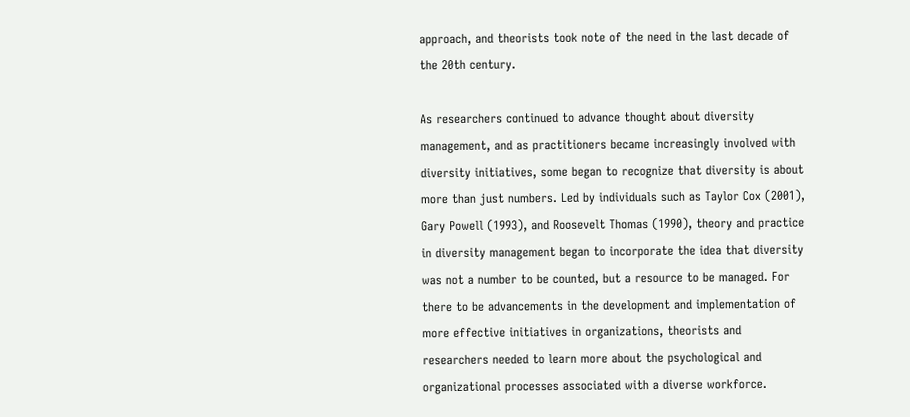approach, and theorists took note of the need in the last decade of the 20th century.

As researchers continued to advance thought about diversity management, and as practitioners became increasingly involved with diversity initiatives, some began to recognize that diversity is about more than just numbers. Led by individuals such as Taylor Cox (2001), Gary Powell (1993), and Roosevelt Thomas (1990), theory and practice in diversity management began to incorporate the idea that diversity was not a number to be counted, but a resource to be managed. For there to be advancements in the development and implementation of more effective initiatives in organizations, theorists and researchers needed to learn more about the psychological and organizational processes associated with a diverse workforce.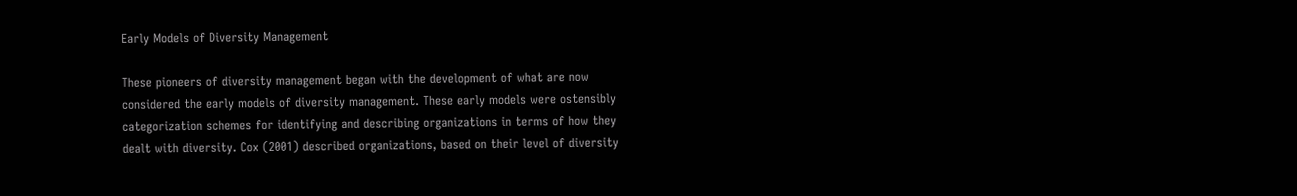Early Models of Diversity Management

These pioneers of diversity management began with the development of what are now considered the early models of diversity management. These early models were ostensibly categorization schemes for identifying and describing organizations in terms of how they dealt with diversity. Cox (2001) described organizations, based on their level of diversity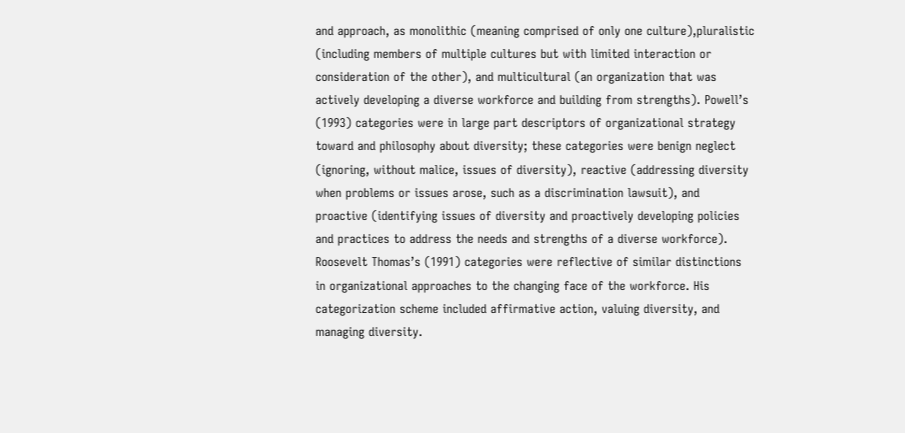and approach, as monolithic (meaning comprised of only one culture),pluralistic (including members of multiple cultures but with limited interaction or consideration of the other), and multicultural (an organization that was actively developing a diverse workforce and building from strengths). Powell’s (1993) categories were in large part descriptors of organizational strategy toward and philosophy about diversity; these categories were benign neglect (ignoring, without malice, issues of diversity), reactive (addressing diversity when problems or issues arose, such as a discrimination lawsuit), and proactive (identifying issues of diversity and proactively developing policies and practices to address the needs and strengths of a diverse workforce). Roosevelt Thomas’s (1991) categories were reflective of similar distinctions in organizational approaches to the changing face of the workforce. His categorization scheme included affirmative action, valuing diversity, and managing diversity.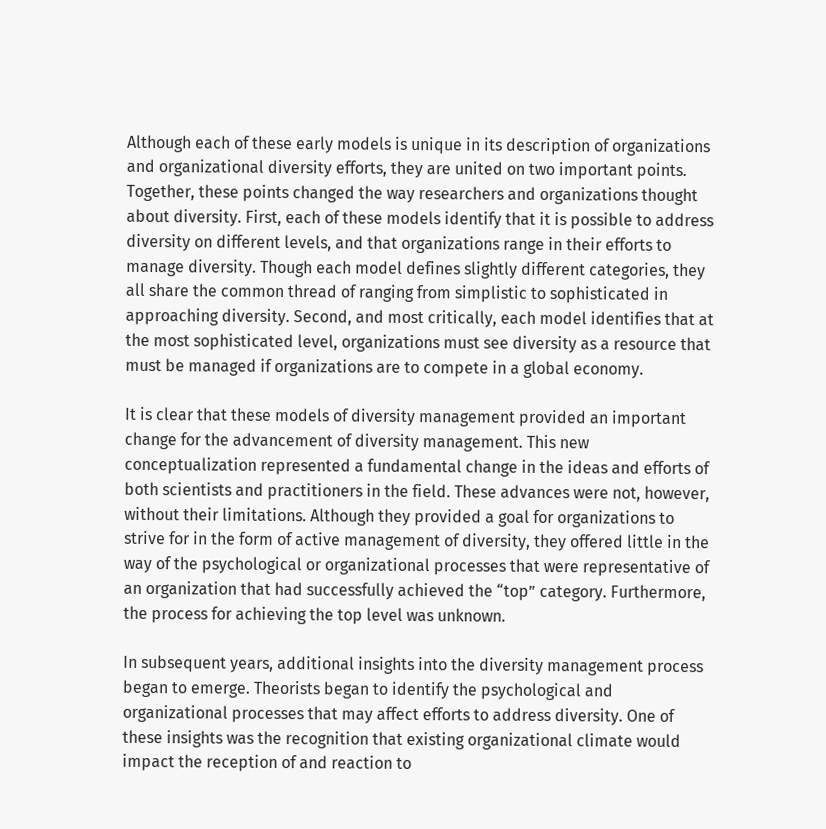Although each of these early models is unique in its description of organizations and organizational diversity efforts, they are united on two important points. Together, these points changed the way researchers and organizations thought about diversity. First, each of these models identify that it is possible to address diversity on different levels, and that organizations range in their efforts to manage diversity. Though each model defines slightly different categories, they all share the common thread of ranging from simplistic to sophisticated in approaching diversity. Second, and most critically, each model identifies that at the most sophisticated level, organizations must see diversity as a resource that must be managed if organizations are to compete in a global economy.

It is clear that these models of diversity management provided an important change for the advancement of diversity management. This new conceptualization represented a fundamental change in the ideas and efforts of both scientists and practitioners in the field. These advances were not, however, without their limitations. Although they provided a goal for organizations to strive for in the form of active management of diversity, they offered little in the way of the psychological or organizational processes that were representative of an organization that had successfully achieved the “top” category. Furthermore, the process for achieving the top level was unknown.

In subsequent years, additional insights into the diversity management process began to emerge. Theorists began to identify the psychological and organizational processes that may affect efforts to address diversity. One of these insights was the recognition that existing organizational climate would impact the reception of and reaction to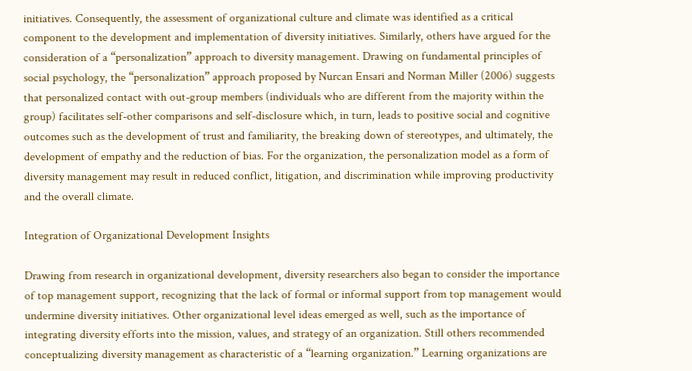initiatives. Consequently, the assessment of organizational culture and climate was identified as a critical component to the development and implementation of diversity initiatives. Similarly, others have argued for the consideration of a “personalization” approach to diversity management. Drawing on fundamental principles of social psychology, the “personalization” approach proposed by Nurcan Ensari and Norman Miller (2006) suggests that personalized contact with out-group members (individuals who are different from the majority within the group) facilitates self-other comparisons and self-disclosure which, in turn, leads to positive social and cognitive outcomes such as the development of trust and familiarity, the breaking down of stereotypes, and ultimately, the development of empathy and the reduction of bias. For the organization, the personalization model as a form of diversity management may result in reduced conflict, litigation, and discrimination while improving productivity and the overall climate.

Integration of Organizational Development Insights

Drawing from research in organizational development, diversity researchers also began to consider the importance of top management support, recognizing that the lack of formal or informal support from top management would undermine diversity initiatives. Other organizational level ideas emerged as well, such as the importance of integrating diversity efforts into the mission, values, and strategy of an organization. Still others recommended conceptualizing diversity management as characteristic of a “learning organization.” Learning organizations are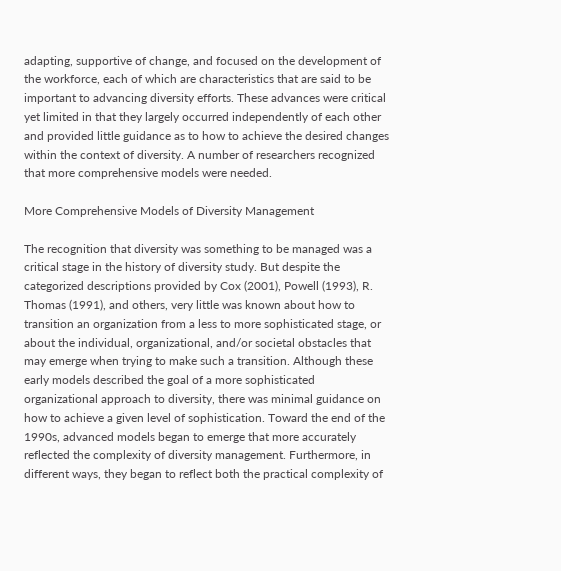adapting, supportive of change, and focused on the development of the workforce, each of which are characteristics that are said to be important to advancing diversity efforts. These advances were critical yet limited in that they largely occurred independently of each other and provided little guidance as to how to achieve the desired changes within the context of diversity. A number of researchers recognized that more comprehensive models were needed.

More Comprehensive Models of Diversity Management

The recognition that diversity was something to be managed was a critical stage in the history of diversity study. But despite the categorized descriptions provided by Cox (2001), Powell (1993), R. Thomas (1991), and others, very little was known about how to transition an organization from a less to more sophisticated stage, or about the individual, organizational, and/or societal obstacles that may emerge when trying to make such a transition. Although these early models described the goal of a more sophisticated organizational approach to diversity, there was minimal guidance on how to achieve a given level of sophistication. Toward the end of the 1990s, advanced models began to emerge that more accurately reflected the complexity of diversity management. Furthermore, in different ways, they began to reflect both the practical complexity of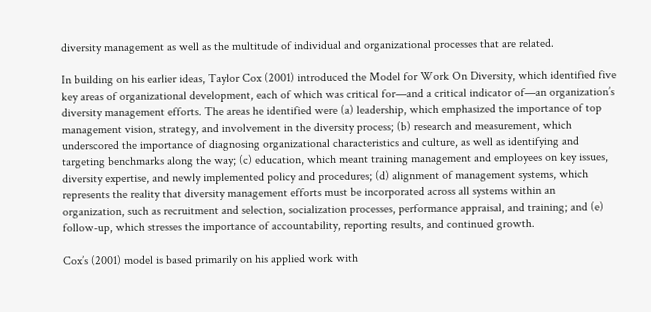diversity management as well as the multitude of individual and organizational processes that are related.

In building on his earlier ideas, Taylor Cox (2001) introduced the Model for Work On Diversity, which identified five key areas of organizational development, each of which was critical for—and a critical indicator of—an organization’s diversity management efforts. The areas he identified were (a) leadership, which emphasized the importance of top management vision, strategy, and involvement in the diversity process; (b) research and measurement, which underscored the importance of diagnosing organizational characteristics and culture, as well as identifying and targeting benchmarks along the way; (c) education, which meant training management and employees on key issues, diversity expertise, and newly implemented policy and procedures; (d) alignment of management systems, which represents the reality that diversity management efforts must be incorporated across all systems within an organization, such as recruitment and selection, socialization processes, performance appraisal, and training; and (e) follow-up, which stresses the importance of accountability, reporting results, and continued growth.

Cox’s (2001) model is based primarily on his applied work with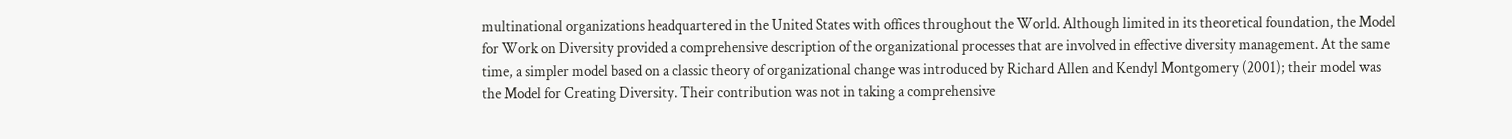multinational organizations headquartered in the United States with offices throughout the World. Although limited in its theoretical foundation, the Model for Work on Diversity provided a comprehensive description of the organizational processes that are involved in effective diversity management. At the same time, a simpler model based on a classic theory of organizational change was introduced by Richard Allen and Kendyl Montgomery (2001); their model was the Model for Creating Diversity. Their contribution was not in taking a comprehensive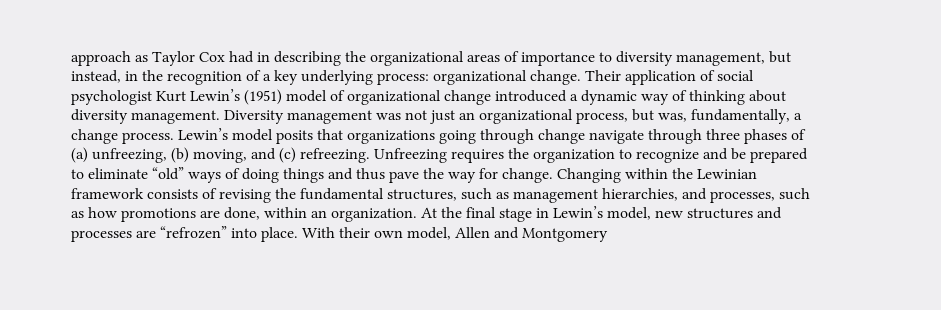approach as Taylor Cox had in describing the organizational areas of importance to diversity management, but instead, in the recognition of a key underlying process: organizational change. Their application of social psychologist Kurt Lewin’s (1951) model of organizational change introduced a dynamic way of thinking about diversity management. Diversity management was not just an organizational process, but was, fundamentally, a change process. Lewin’s model posits that organizations going through change navigate through three phases of (a) unfreezing, (b) moving, and (c) refreezing. Unfreezing requires the organization to recognize and be prepared to eliminate “old” ways of doing things and thus pave the way for change. Changing within the Lewinian framework consists of revising the fundamental structures, such as management hierarchies, and processes, such as how promotions are done, within an organization. At the final stage in Lewin’s model, new structures and processes are “refrozen” into place. With their own model, Allen and Montgomery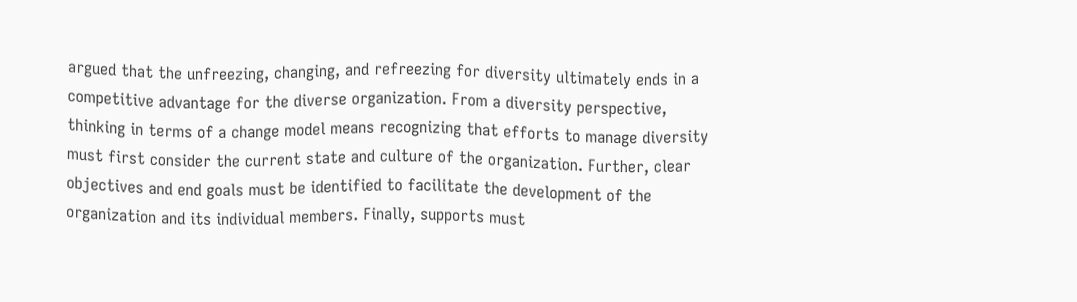argued that the unfreezing, changing, and refreezing for diversity ultimately ends in a competitive advantage for the diverse organization. From a diversity perspective, thinking in terms of a change model means recognizing that efforts to manage diversity must first consider the current state and culture of the organization. Further, clear objectives and end goals must be identified to facilitate the development of the organization and its individual members. Finally, supports must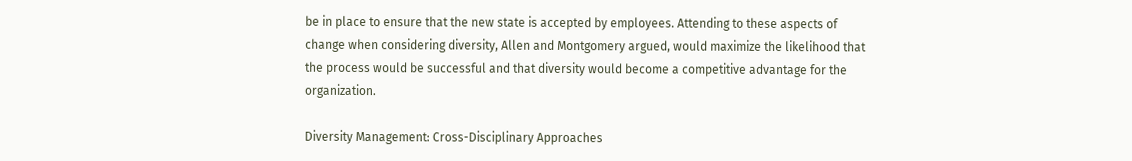be in place to ensure that the new state is accepted by employees. Attending to these aspects of change when considering diversity, Allen and Montgomery argued, would maximize the likelihood that the process would be successful and that diversity would become a competitive advantage for the organization.

Diversity Management: Cross-Disciplinary Approaches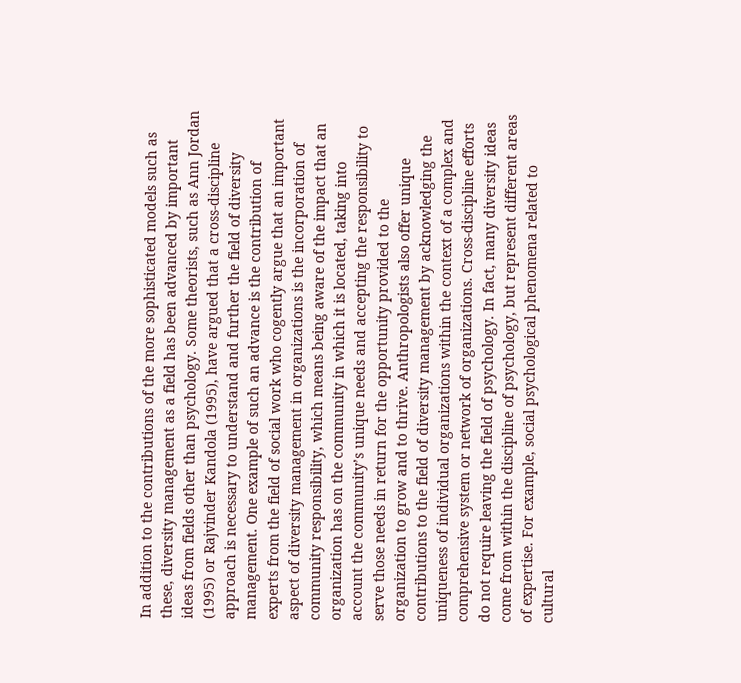In addition to the contributions of the more sophisticated models such as these, diversity management as a field has been advanced by important ideas from fields other than psychology. Some theorists, such as Ann Jordan (1995) or Rajvinder Kandola (1995), have argued that a cross-discipline approach is necessary to understand and further the field of diversity management. One example of such an advance is the contribution of experts from the field of social work who cogently argue that an important aspect of diversity management in organizations is the incorporation of community responsibility, which means being aware of the impact that an organization has on the community in which it is located, taking into account the community’s unique needs and accepting the responsibility to serve those needs in return for the opportunity provided to the organization to grow and to thrive. Anthropologists also offer unique contributions to the field of diversity management by acknowledging the uniqueness of individual organizations within the context of a complex and comprehensive system or network of organizations. Cross-discipline efforts do not require leaving the field of psychology. In fact, many diversity ideas come from within the discipline of psychology, but represent different areas of expertise. For example, social psychological phenomena related to cultural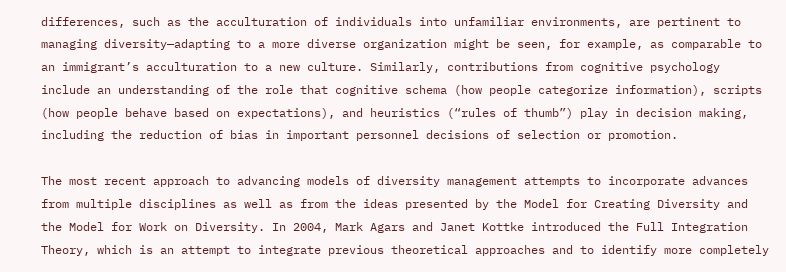differences, such as the acculturation of individuals into unfamiliar environments, are pertinent to managing diversity—adapting to a more diverse organization might be seen, for example, as comparable to an immigrant’s acculturation to a new culture. Similarly, contributions from cognitive psychology include an understanding of the role that cognitive schema (how people categorize information), scripts (how people behave based on expectations), and heuristics (“rules of thumb”) play in decision making, including the reduction of bias in important personnel decisions of selection or promotion.

The most recent approach to advancing models of diversity management attempts to incorporate advances from multiple disciplines as well as from the ideas presented by the Model for Creating Diversity and the Model for Work on Diversity. In 2004, Mark Agars and Janet Kottke introduced the Full Integration Theory, which is an attempt to integrate previous theoretical approaches and to identify more completely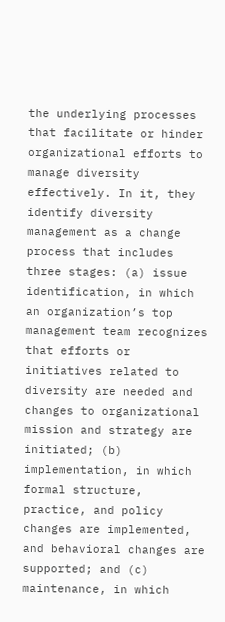the underlying processes that facilitate or hinder organizational efforts to manage diversity effectively. In it, they identify diversity management as a change process that includes three stages: (a) issue identification, in which an organization’s top management team recognizes that efforts or initiatives related to diversity are needed and changes to organizational mission and strategy are initiated; (b) implementation, in which formal structure, practice, and policy changes are implemented, and behavioral changes are supported; and (c) maintenance, in which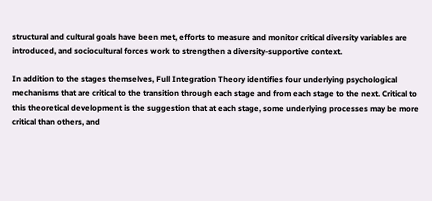structural and cultural goals have been met, efforts to measure and monitor critical diversity variables are introduced, and sociocultural forces work to strengthen a diversity-supportive context.

In addition to the stages themselves, Full Integration Theory identifies four underlying psychological mechanisms that are critical to the transition through each stage and from each stage to the next. Critical to this theoretical development is the suggestion that at each stage, some underlying processes may be more critical than others, and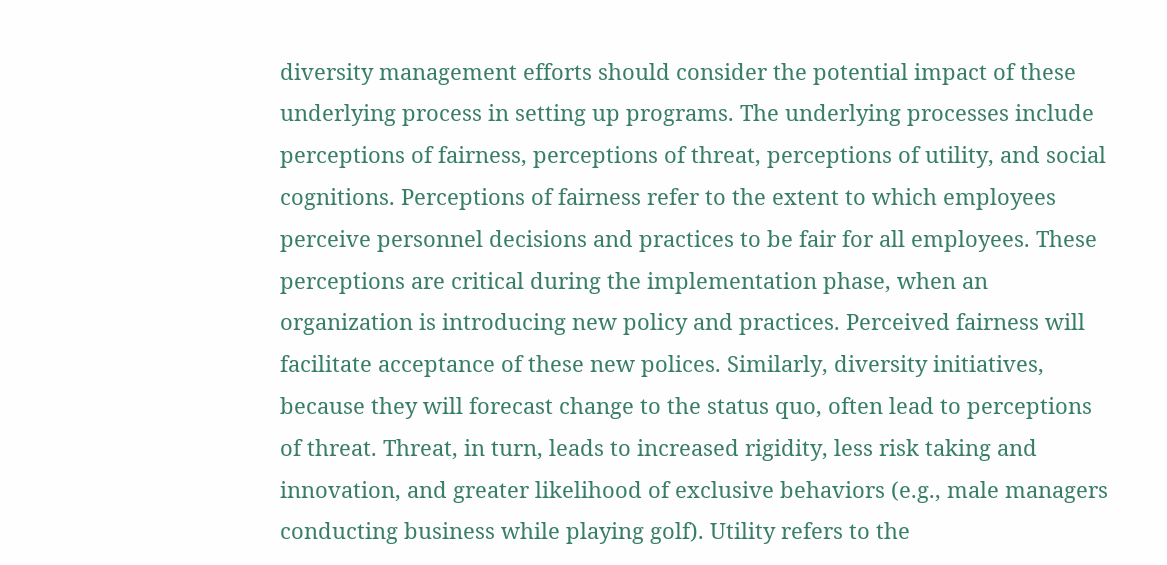diversity management efforts should consider the potential impact of these underlying process in setting up programs. The underlying processes include perceptions of fairness, perceptions of threat, perceptions of utility, and social cognitions. Perceptions of fairness refer to the extent to which employees perceive personnel decisions and practices to be fair for all employees. These perceptions are critical during the implementation phase, when an organization is introducing new policy and practices. Perceived fairness will facilitate acceptance of these new polices. Similarly, diversity initiatives, because they will forecast change to the status quo, often lead to perceptions of threat. Threat, in turn, leads to increased rigidity, less risk taking and innovation, and greater likelihood of exclusive behaviors (e.g., male managers conducting business while playing golf). Utility refers to the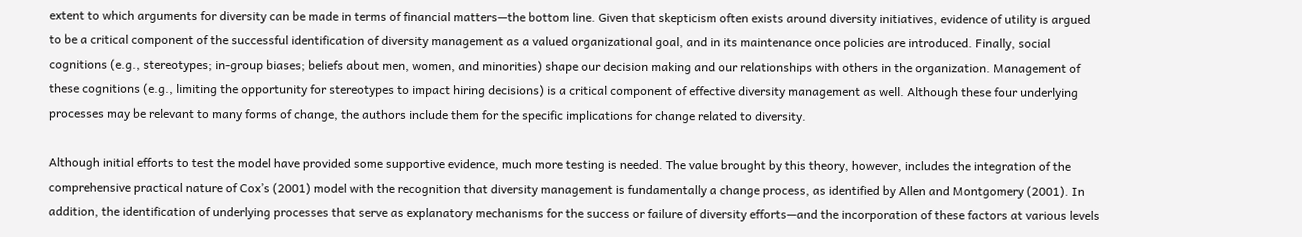extent to which arguments for diversity can be made in terms of financial matters—the bottom line. Given that skepticism often exists around diversity initiatives, evidence of utility is argued to be a critical component of the successful identification of diversity management as a valued organizational goal, and in its maintenance once policies are introduced. Finally, social cognitions (e.g., stereotypes; in-group biases; beliefs about men, women, and minorities) shape our decision making and our relationships with others in the organization. Management of these cognitions (e.g., limiting the opportunity for stereotypes to impact hiring decisions) is a critical component of effective diversity management as well. Although these four underlying processes may be relevant to many forms of change, the authors include them for the specific implications for change related to diversity.

Although initial efforts to test the model have provided some supportive evidence, much more testing is needed. The value brought by this theory, however, includes the integration of the comprehensive practical nature of Cox’s (2001) model with the recognition that diversity management is fundamentally a change process, as identified by Allen and Montgomery (2001). In addition, the identification of underlying processes that serve as explanatory mechanisms for the success or failure of diversity efforts—and the incorporation of these factors at various levels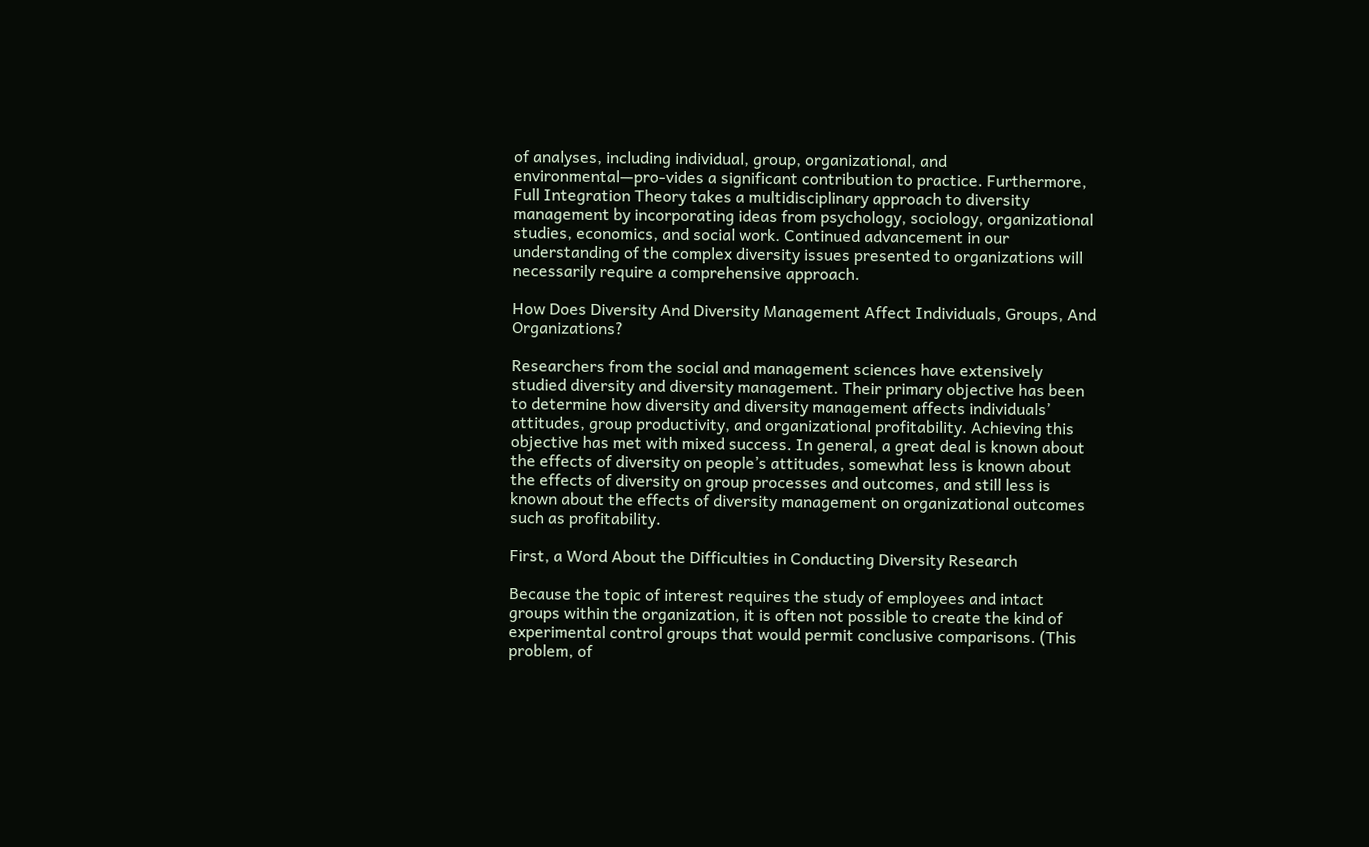of analyses, including individual, group, organizational, and environmental—pro-vides a significant contribution to practice. Furthermore, Full Integration Theory takes a multidisciplinary approach to diversity management by incorporating ideas from psychology, sociology, organizational studies, economics, and social work. Continued advancement in our understanding of the complex diversity issues presented to organizations will necessarily require a comprehensive approach.

How Does Diversity And Diversity Management Affect Individuals, Groups, And Organizations?

Researchers from the social and management sciences have extensively studied diversity and diversity management. Their primary objective has been to determine how diversity and diversity management affects individuals’ attitudes, group productivity, and organizational profitability. Achieving this objective has met with mixed success. In general, a great deal is known about the effects of diversity on people’s attitudes, somewhat less is known about the effects of diversity on group processes and outcomes, and still less is known about the effects of diversity management on organizational outcomes such as profitability.

First, a Word About the Difficulties in Conducting Diversity Research

Because the topic of interest requires the study of employees and intact groups within the organization, it is often not possible to create the kind of experimental control groups that would permit conclusive comparisons. (This problem, of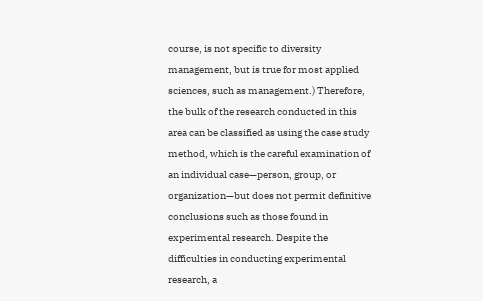course, is not specific to diversity management, but is true for most applied sciences, such as management.) Therefore, the bulk of the research conducted in this area can be classified as using the case study method, which is the careful examination of an individual case—person, group, or organization—but does not permit definitive conclusions such as those found in experimental research. Despite the difficulties in conducting experimental research, a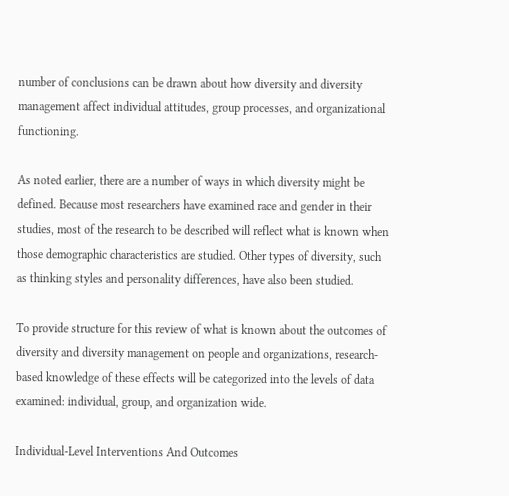number of conclusions can be drawn about how diversity and diversity management affect individual attitudes, group processes, and organizational functioning.

As noted earlier, there are a number of ways in which diversity might be defined. Because most researchers have examined race and gender in their studies, most of the research to be described will reflect what is known when those demographic characteristics are studied. Other types of diversity, such as thinking styles and personality differences, have also been studied.

To provide structure for this review of what is known about the outcomes of diversity and diversity management on people and organizations, research-based knowledge of these effects will be categorized into the levels of data examined: individual, group, and organization wide.

Individual-Level Interventions And Outcomes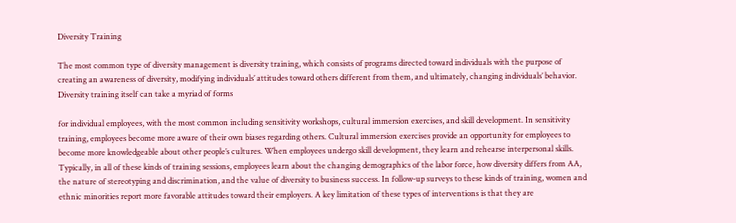Diversity Training

The most common type of diversity management is diversity training, which consists of programs directed toward individuals with the purpose of creating an awareness of diversity, modifying individuals’ attitudes toward others different from them, and ultimately, changing individuals’ behavior. Diversity training itself can take a myriad of forms

for individual employees, with the most common including sensitivity workshops, cultural immersion exercises, and skill development. In sensitivity training, employees become more aware of their own biases regarding others. Cultural immersion exercises provide an opportunity for employees to become more knowledgeable about other people’s cultures. When employees undergo skill development, they learn and rehearse interpersonal skills. Typically, in all of these kinds of training sessions, employees learn about the changing demographics of the labor force, how diversity differs from AA, the nature of stereotyping and discrimination, and the value of diversity to business success. In follow-up surveys to these kinds of training, women and ethnic minorities report more favorable attitudes toward their employers. A key limitation of these types of interventions is that they are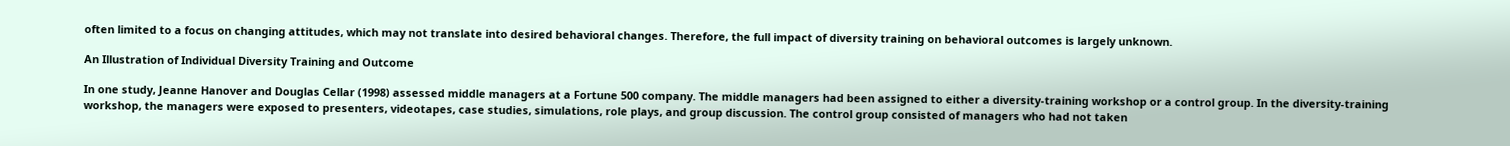often limited to a focus on changing attitudes, which may not translate into desired behavioral changes. Therefore, the full impact of diversity training on behavioral outcomes is largely unknown.

An Illustration of Individual Diversity Training and Outcome

In one study, Jeanne Hanover and Douglas Cellar (1998) assessed middle managers at a Fortune 500 company. The middle managers had been assigned to either a diversity-training workshop or a control group. In the diversity-training workshop, the managers were exposed to presenters, videotapes, case studies, simulations, role plays, and group discussion. The control group consisted of managers who had not taken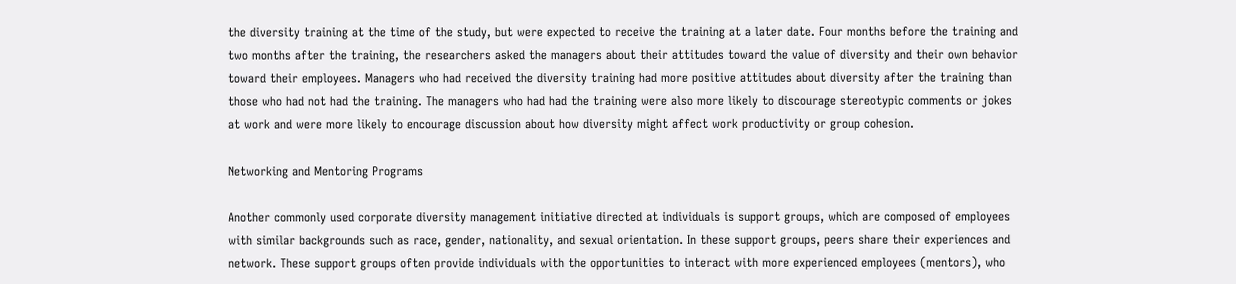the diversity training at the time of the study, but were expected to receive the training at a later date. Four months before the training and two months after the training, the researchers asked the managers about their attitudes toward the value of diversity and their own behavior toward their employees. Managers who had received the diversity training had more positive attitudes about diversity after the training than those who had not had the training. The managers who had had the training were also more likely to discourage stereotypic comments or jokes at work and were more likely to encourage discussion about how diversity might affect work productivity or group cohesion.

Networking and Mentoring Programs

Another commonly used corporate diversity management initiative directed at individuals is support groups, which are composed of employees with similar backgrounds such as race, gender, nationality, and sexual orientation. In these support groups, peers share their experiences and network. These support groups often provide individuals with the opportunities to interact with more experienced employees (mentors), who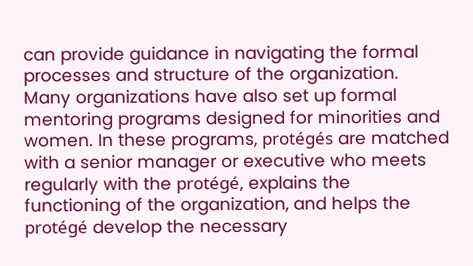can provide guidance in navigating the formal processes and structure of the organization. Many organizations have also set up formal mentoring programs designed for minorities and women. In these programs, protégés are matched with a senior manager or executive who meets regularly with the protégé, explains the functioning of the organization, and helps the protégé develop the necessary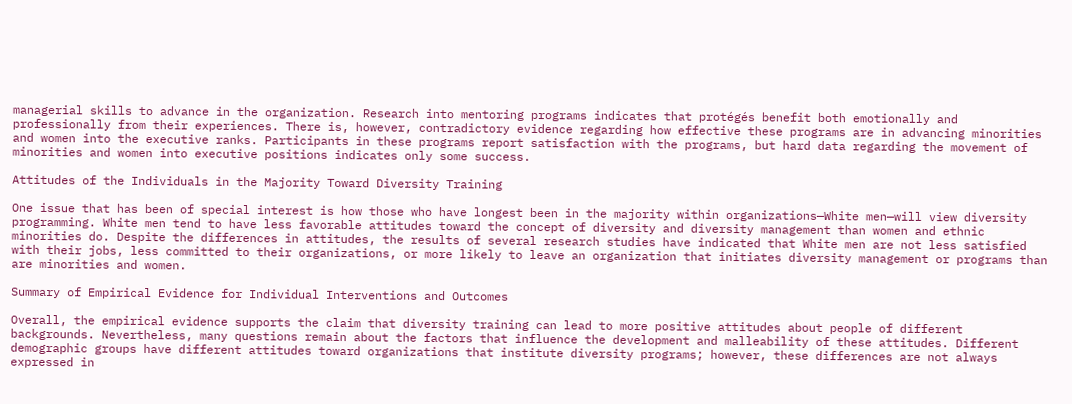managerial skills to advance in the organization. Research into mentoring programs indicates that protégés benefit both emotionally and professionally from their experiences. There is, however, contradictory evidence regarding how effective these programs are in advancing minorities and women into the executive ranks. Participants in these programs report satisfaction with the programs, but hard data regarding the movement of minorities and women into executive positions indicates only some success.

Attitudes of the Individuals in the Majority Toward Diversity Training

One issue that has been of special interest is how those who have longest been in the majority within organizations—White men—will view diversity programming. White men tend to have less favorable attitudes toward the concept of diversity and diversity management than women and ethnic minorities do. Despite the differences in attitudes, the results of several research studies have indicated that White men are not less satisfied with their jobs, less committed to their organizations, or more likely to leave an organization that initiates diversity management or programs than are minorities and women.

Summary of Empirical Evidence for Individual Interventions and Outcomes

Overall, the empirical evidence supports the claim that diversity training can lead to more positive attitudes about people of different backgrounds. Nevertheless, many questions remain about the factors that influence the development and malleability of these attitudes. Different demographic groups have different attitudes toward organizations that institute diversity programs; however, these differences are not always expressed in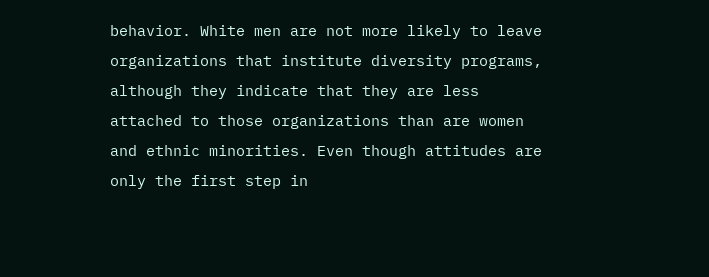behavior. White men are not more likely to leave organizations that institute diversity programs, although they indicate that they are less attached to those organizations than are women and ethnic minorities. Even though attitudes are only the first step in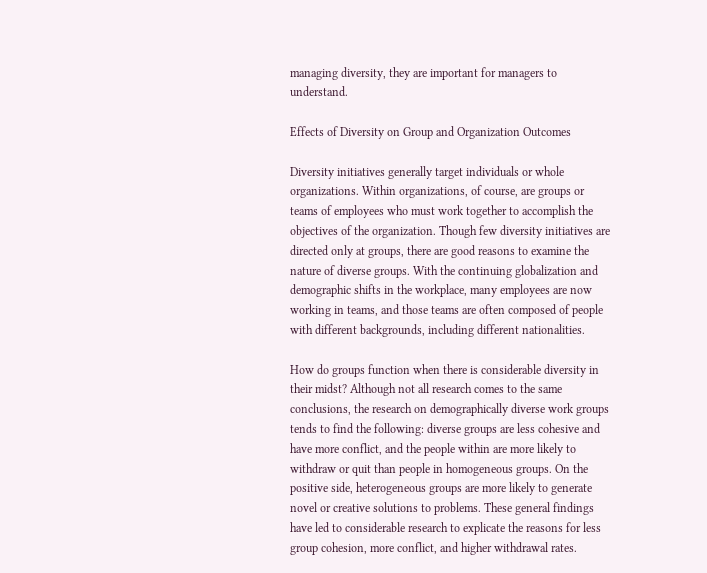managing diversity, they are important for managers to understand.

Effects of Diversity on Group and Organization Outcomes

Diversity initiatives generally target individuals or whole organizations. Within organizations, of course, are groups or teams of employees who must work together to accomplish the objectives of the organization. Though few diversity initiatives are directed only at groups, there are good reasons to examine the nature of diverse groups. With the continuing globalization and demographic shifts in the workplace, many employees are now working in teams, and those teams are often composed of people with different backgrounds, including different nationalities.

How do groups function when there is considerable diversity in their midst? Although not all research comes to the same conclusions, the research on demographically diverse work groups tends to find the following: diverse groups are less cohesive and have more conflict, and the people within are more likely to withdraw or quit than people in homogeneous groups. On the positive side, heterogeneous groups are more likely to generate novel or creative solutions to problems. These general findings have led to considerable research to explicate the reasons for less group cohesion, more conflict, and higher withdrawal rates.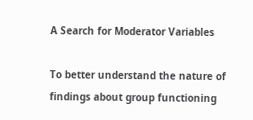A Search for Moderator Variables

To better understand the nature of findings about group functioning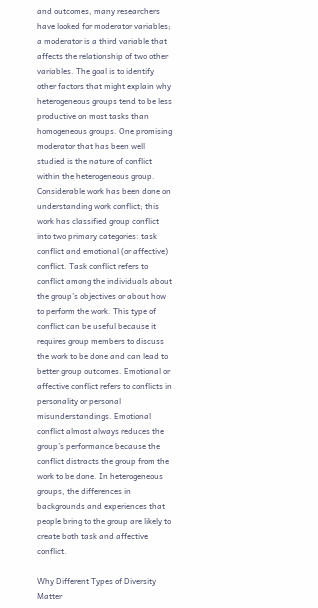and outcomes, many researchers have looked for moderator variables; a moderator is a third variable that affects the relationship of two other variables. The goal is to identify other factors that might explain why heterogeneous groups tend to be less productive on most tasks than homogeneous groups. One promising moderator that has been well studied is the nature of conflict within the heterogeneous group. Considerable work has been done on understanding work conflict; this work has classified group conflict into two primary categories: task conflict and emotional (or affective) conflict. Task conflict refers to conflict among the individuals about the group’s objectives or about how to perform the work. This type of conflict can be useful because it requires group members to discuss the work to be done and can lead to better group outcomes. Emotional or affective conflict refers to conflicts in personality or personal misunderstandings. Emotional conflict almost always reduces the group’s performance because the conflict distracts the group from the work to be done. In heterogeneous groups, the differences in backgrounds and experiences that people bring to the group are likely to create both task and affective conflict.

Why Different Types of Diversity Matter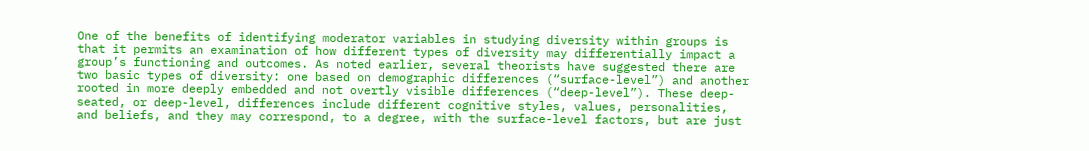One of the benefits of identifying moderator variables in studying diversity within groups is that it permits an examination of how different types of diversity may differentially impact a group’s functioning and outcomes. As noted earlier, several theorists have suggested there are two basic types of diversity: one based on demographic differences (“surface-level”) and another rooted in more deeply embedded and not overtly visible differences (“deep-level”). These deep-seated, or deep-level, differences include different cognitive styles, values, personalities, and beliefs, and they may correspond, to a degree, with the surface-level factors, but are just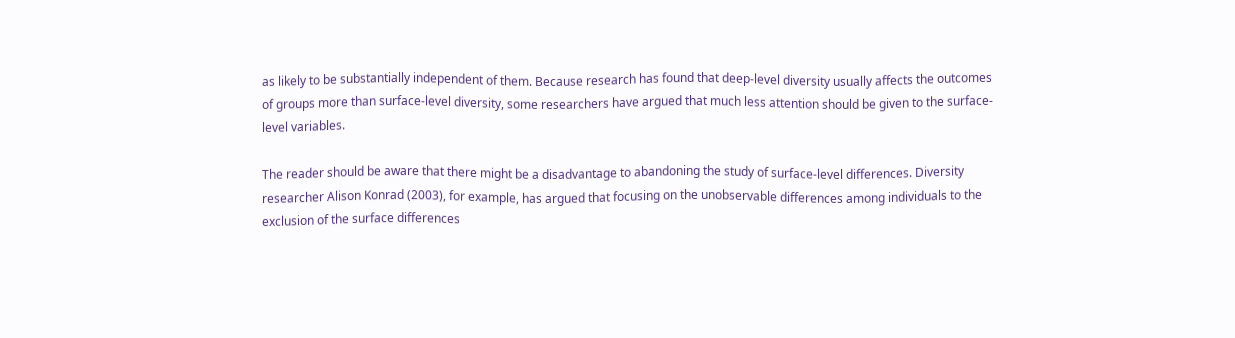as likely to be substantially independent of them. Because research has found that deep-level diversity usually affects the outcomes of groups more than surface-level diversity, some researchers have argued that much less attention should be given to the surface-level variables.

The reader should be aware that there might be a disadvantage to abandoning the study of surface-level differences. Diversity researcher Alison Konrad (2003), for example, has argued that focusing on the unobservable differences among individuals to the exclusion of the surface differences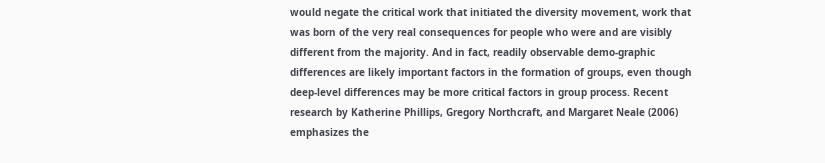would negate the critical work that initiated the diversity movement, work that was born of the very real consequences for people who were and are visibly different from the majority. And in fact, readily observable demo-graphic differences are likely important factors in the formation of groups, even though deep-level differences may be more critical factors in group process. Recent research by Katherine Phillips, Gregory Northcraft, and Margaret Neale (2006) emphasizes the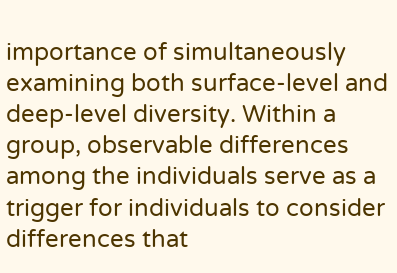importance of simultaneously examining both surface-level and deep-level diversity. Within a group, observable differences among the individuals serve as a trigger for individuals to consider differences that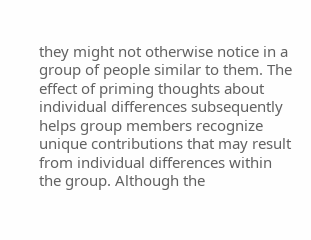they might not otherwise notice in a group of people similar to them. The effect of priming thoughts about individual differences subsequently helps group members recognize unique contributions that may result from individual differences within the group. Although the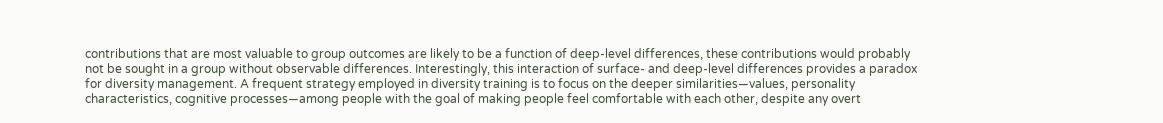contributions that are most valuable to group outcomes are likely to be a function of deep-level differences, these contributions would probably not be sought in a group without observable differences. Interestingly, this interaction of surface- and deep-level differences provides a paradox for diversity management. A frequent strategy employed in diversity training is to focus on the deeper similarities—values, personality characteristics, cognitive processes—among people with the goal of making people feel comfortable with each other, despite any overt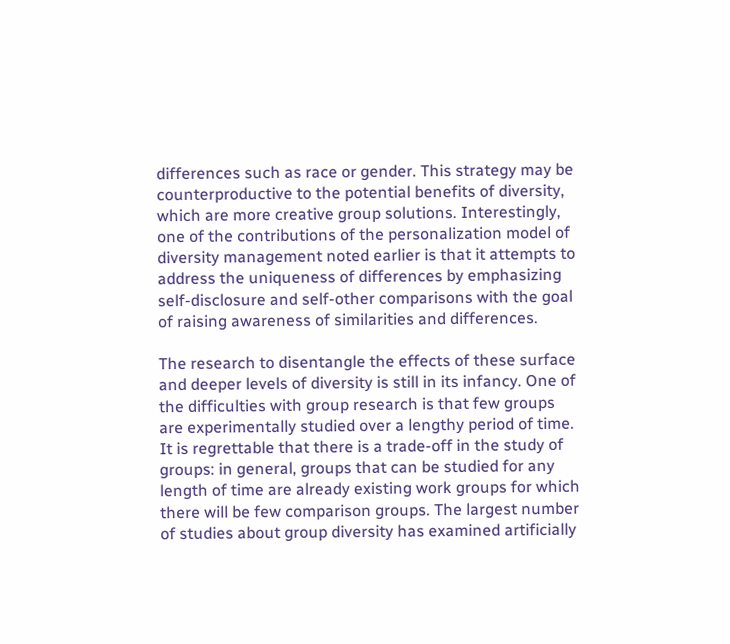differences such as race or gender. This strategy may be counterproductive to the potential benefits of diversity, which are more creative group solutions. Interestingly, one of the contributions of the personalization model of diversity management noted earlier is that it attempts to address the uniqueness of differences by emphasizing self-disclosure and self-other comparisons with the goal of raising awareness of similarities and differences.

The research to disentangle the effects of these surface and deeper levels of diversity is still in its infancy. One of the difficulties with group research is that few groups are experimentally studied over a lengthy period of time. It is regrettable that there is a trade-off in the study of groups: in general, groups that can be studied for any length of time are already existing work groups for which there will be few comparison groups. The largest number of studies about group diversity has examined artificially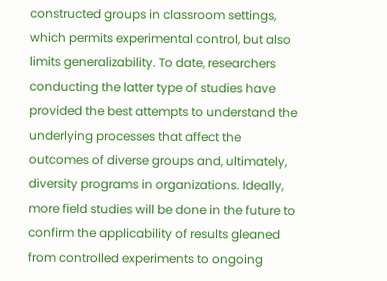constructed groups in classroom settings, which permits experimental control, but also limits generalizability. To date, researchers conducting the latter type of studies have provided the best attempts to understand the underlying processes that affect the outcomes of diverse groups and, ultimately, diversity programs in organizations. Ideally, more field studies will be done in the future to confirm the applicability of results gleaned from controlled experiments to ongoing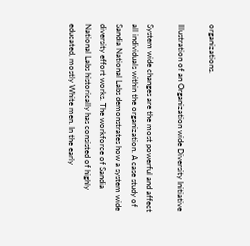organizations.

Illustration of an Organization wide Diversity Initiative

System wide changes are the most powerful and affect all individuals within the organization. A case study of Sandia National Labs demonstrates how a system wide diversity effort works. The workforce of Sandia National Labs historically has consisted of highly educated, mostly White men. In the early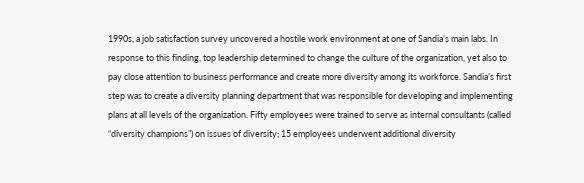1990s, a job satisfaction survey uncovered a hostile work environment at one of Sandia’s main labs. In response to this finding, top leadership determined to change the culture of the organization, yet also to pay close attention to business performance and create more diversity among its workforce. Sandia’s first step was to create a diversity planning department that was responsible for developing and implementing plans at all levels of the organization. Fifty employees were trained to serve as internal consultants (called “diversity champions”) on issues of diversity; 15 employees underwent additional diversity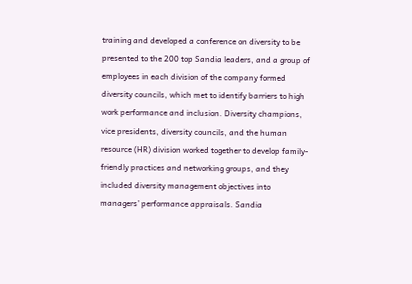training and developed a conference on diversity to be presented to the 200 top Sandia leaders, and a group of employees in each division of the company formed diversity councils, which met to identify barriers to high work performance and inclusion. Diversity champions, vice presidents, diversity councils, and the human resource (HR) division worked together to develop family-friendly practices and networking groups, and they included diversity management objectives into managers’ performance appraisals. Sandia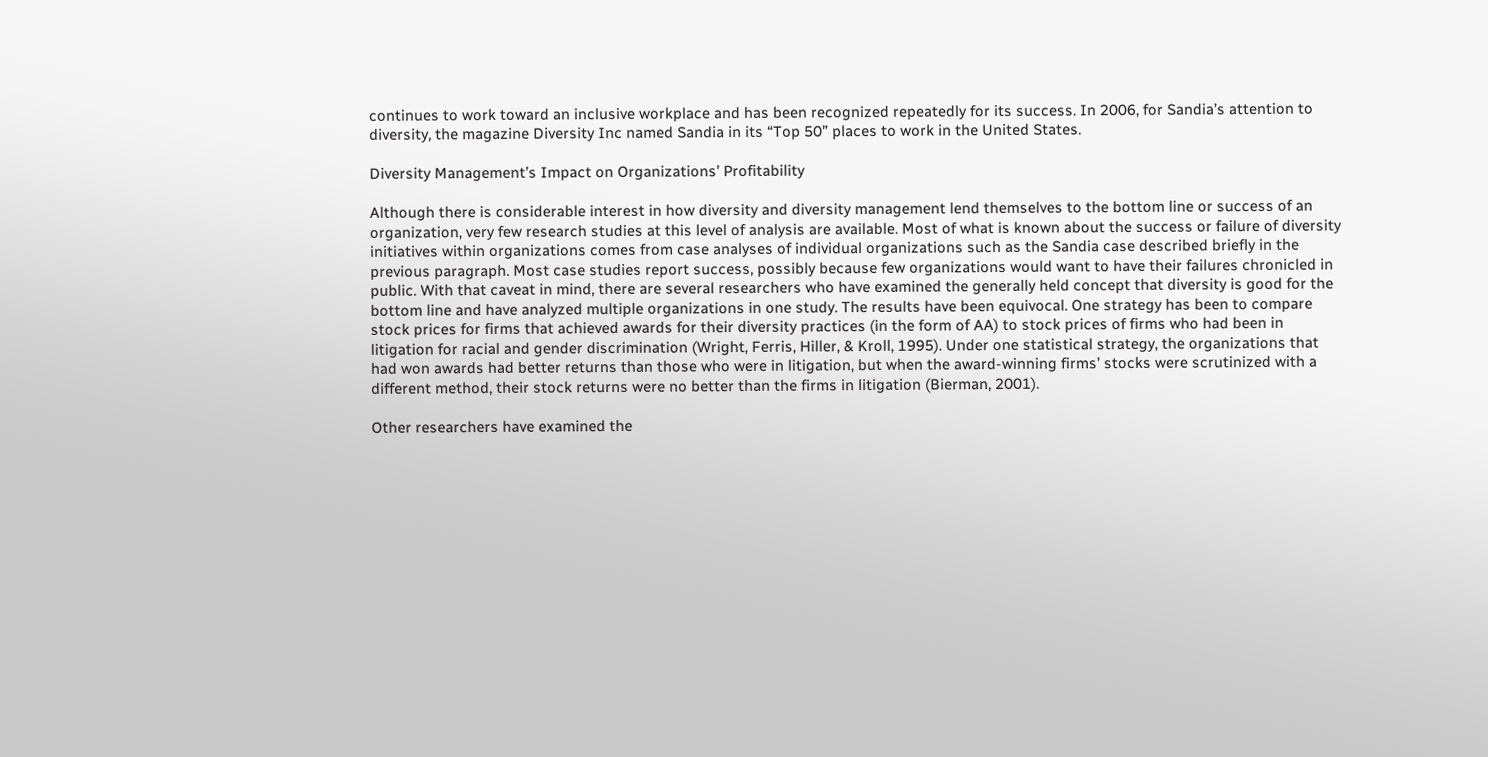continues to work toward an inclusive workplace and has been recognized repeatedly for its success. In 2006, for Sandia’s attention to diversity, the magazine Diversity Inc named Sandia in its “Top 50” places to work in the United States.

Diversity Management’s Impact on Organizations’ Profitability

Although there is considerable interest in how diversity and diversity management lend themselves to the bottom line or success of an organization, very few research studies at this level of analysis are available. Most of what is known about the success or failure of diversity initiatives within organizations comes from case analyses of individual organizations such as the Sandia case described briefly in the previous paragraph. Most case studies report success, possibly because few organizations would want to have their failures chronicled in public. With that caveat in mind, there are several researchers who have examined the generally held concept that diversity is good for the bottom line and have analyzed multiple organizations in one study. The results have been equivocal. One strategy has been to compare stock prices for firms that achieved awards for their diversity practices (in the form of AA) to stock prices of firms who had been in litigation for racial and gender discrimination (Wright, Ferris, Hiller, & Kroll, 1995). Under one statistical strategy, the organizations that had won awards had better returns than those who were in litigation, but when the award-winning firms’ stocks were scrutinized with a different method, their stock returns were no better than the firms in litigation (Bierman, 2001).

Other researchers have examined the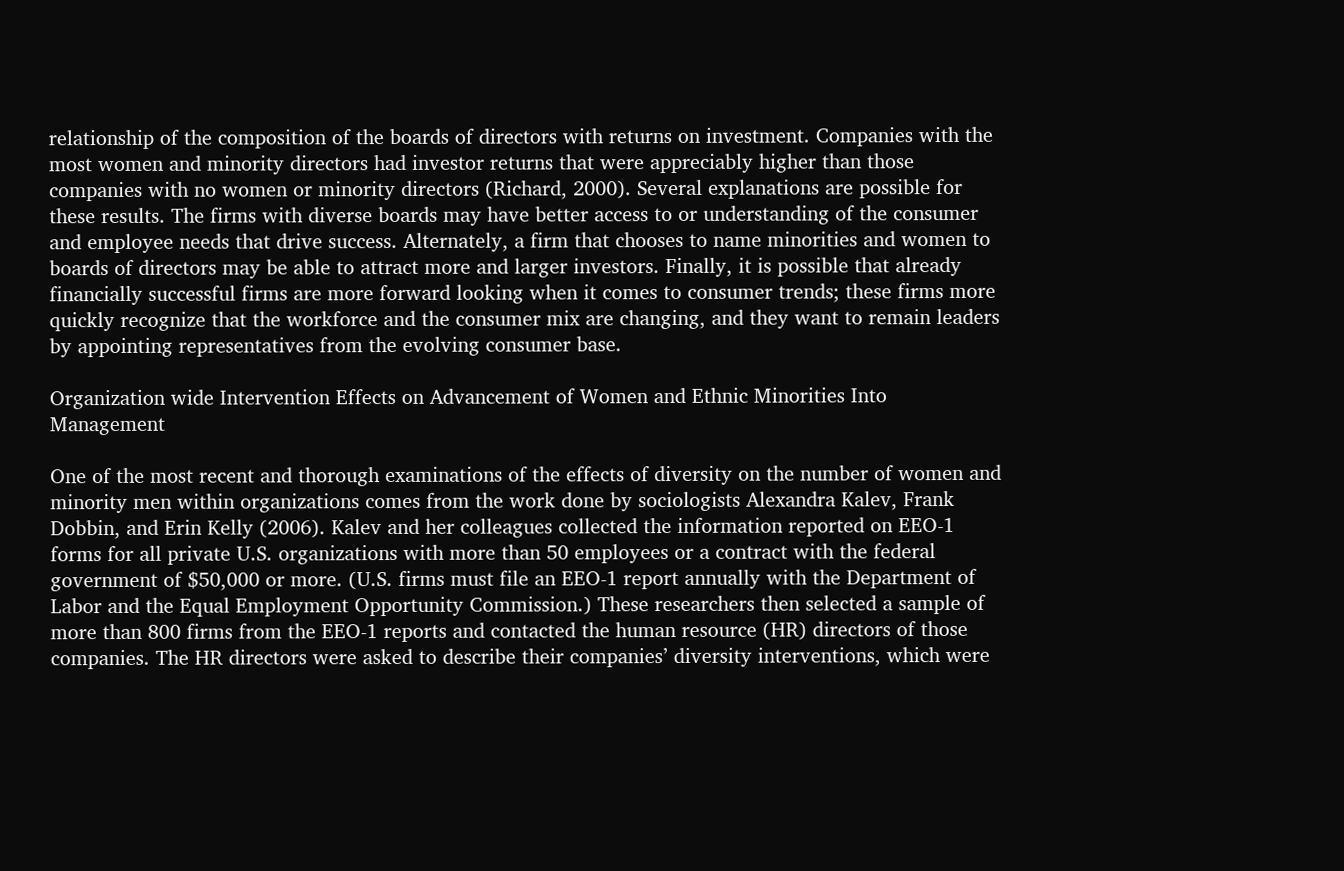relationship of the composition of the boards of directors with returns on investment. Companies with the most women and minority directors had investor returns that were appreciably higher than those companies with no women or minority directors (Richard, 2000). Several explanations are possible for these results. The firms with diverse boards may have better access to or understanding of the consumer and employee needs that drive success. Alternately, a firm that chooses to name minorities and women to boards of directors may be able to attract more and larger investors. Finally, it is possible that already financially successful firms are more forward looking when it comes to consumer trends; these firms more quickly recognize that the workforce and the consumer mix are changing, and they want to remain leaders by appointing representatives from the evolving consumer base.

Organization wide Intervention Effects on Advancement of Women and Ethnic Minorities Into Management

One of the most recent and thorough examinations of the effects of diversity on the number of women and minority men within organizations comes from the work done by sociologists Alexandra Kalev, Frank Dobbin, and Erin Kelly (2006). Kalev and her colleagues collected the information reported on EEO-1 forms for all private U.S. organizations with more than 50 employees or a contract with the federal government of $50,000 or more. (U.S. firms must file an EEO-1 report annually with the Department of Labor and the Equal Employment Opportunity Commission.) These researchers then selected a sample of more than 800 firms from the EEO-1 reports and contacted the human resource (HR) directors of those companies. The HR directors were asked to describe their companies’ diversity interventions, which were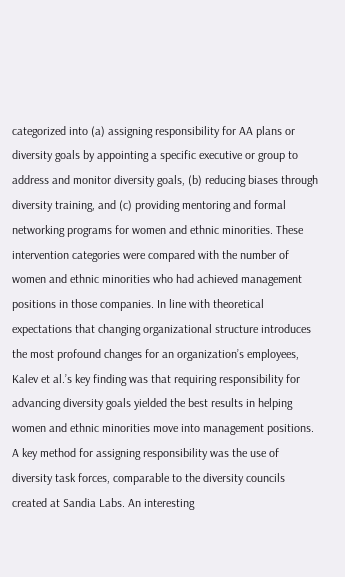categorized into (a) assigning responsibility for AA plans or diversity goals by appointing a specific executive or group to address and monitor diversity goals, (b) reducing biases through diversity training, and (c) providing mentoring and formal networking programs for women and ethnic minorities. These intervention categories were compared with the number of women and ethnic minorities who had achieved management positions in those companies. In line with theoretical expectations that changing organizational structure introduces the most profound changes for an organization’s employees, Kalev et al.’s key finding was that requiring responsibility for advancing diversity goals yielded the best results in helping women and ethnic minorities move into management positions. A key method for assigning responsibility was the use of diversity task forces, comparable to the diversity councils created at Sandia Labs. An interesting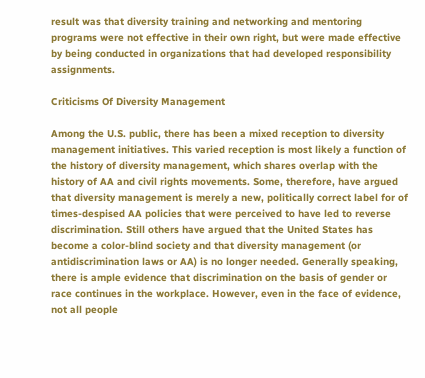result was that diversity training and networking and mentoring programs were not effective in their own right, but were made effective by being conducted in organizations that had developed responsibility assignments.

Criticisms Of Diversity Management

Among the U.S. public, there has been a mixed reception to diversity management initiatives. This varied reception is most likely a function of the history of diversity management, which shares overlap with the history of AA and civil rights movements. Some, therefore, have argued that diversity management is merely a new, politically correct label for of times-despised AA policies that were perceived to have led to reverse discrimination. Still others have argued that the United States has become a color-blind society and that diversity management (or antidiscrimination laws or AA) is no longer needed. Generally speaking, there is ample evidence that discrimination on the basis of gender or race continues in the workplace. However, even in the face of evidence, not all people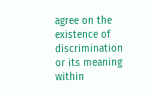agree on the existence of discrimination or its meaning within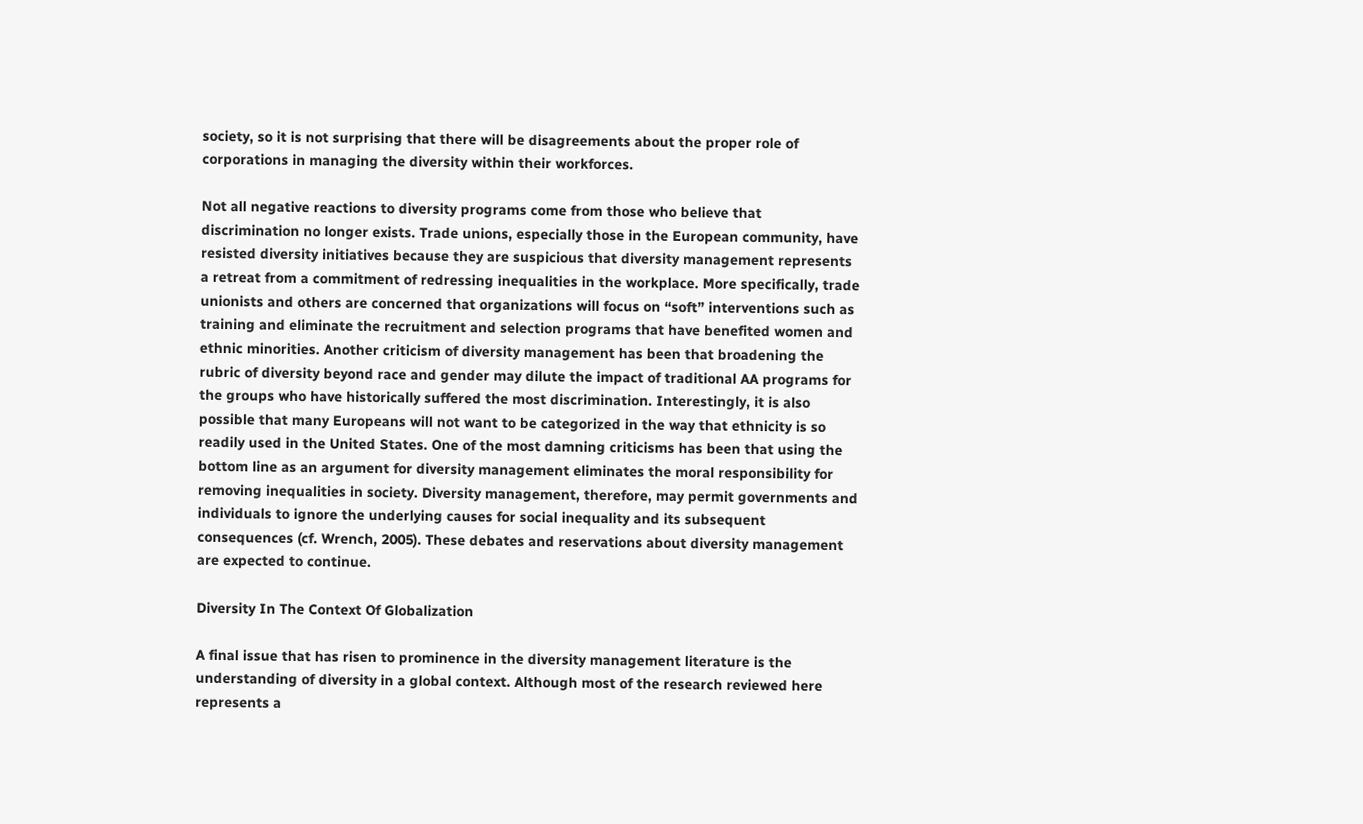society, so it is not surprising that there will be disagreements about the proper role of corporations in managing the diversity within their workforces.

Not all negative reactions to diversity programs come from those who believe that discrimination no longer exists. Trade unions, especially those in the European community, have resisted diversity initiatives because they are suspicious that diversity management represents a retreat from a commitment of redressing inequalities in the workplace. More specifically, trade unionists and others are concerned that organizations will focus on “soft” interventions such as training and eliminate the recruitment and selection programs that have benefited women and ethnic minorities. Another criticism of diversity management has been that broadening the rubric of diversity beyond race and gender may dilute the impact of traditional AA programs for the groups who have historically suffered the most discrimination. Interestingly, it is also possible that many Europeans will not want to be categorized in the way that ethnicity is so readily used in the United States. One of the most damning criticisms has been that using the bottom line as an argument for diversity management eliminates the moral responsibility for removing inequalities in society. Diversity management, therefore, may permit governments and individuals to ignore the underlying causes for social inequality and its subsequent consequences (cf. Wrench, 2005). These debates and reservations about diversity management are expected to continue.

Diversity In The Context Of Globalization

A final issue that has risen to prominence in the diversity management literature is the understanding of diversity in a global context. Although most of the research reviewed here represents a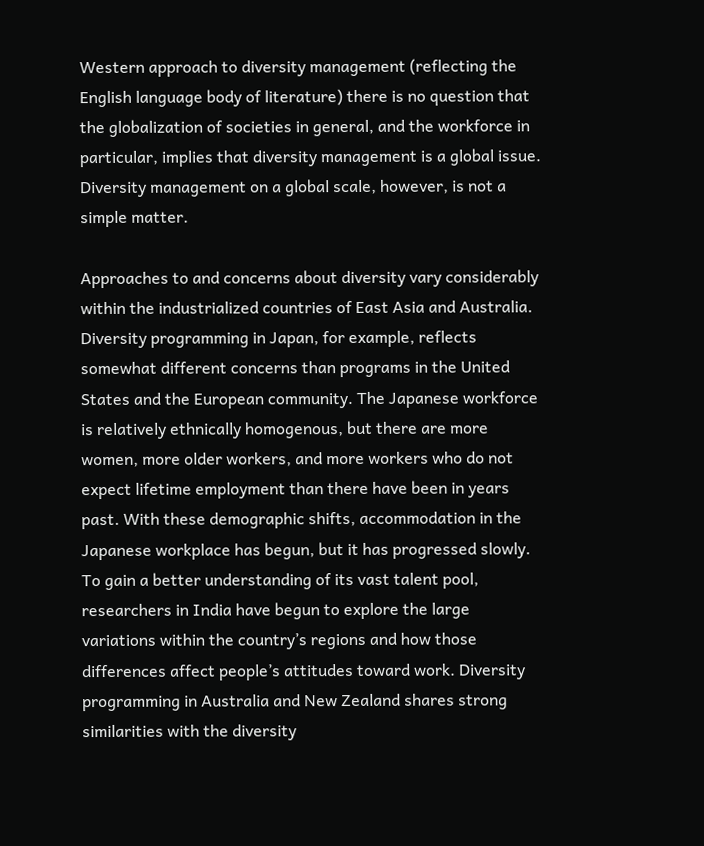Western approach to diversity management (reflecting the English language body of literature) there is no question that the globalization of societies in general, and the workforce in particular, implies that diversity management is a global issue. Diversity management on a global scale, however, is not a simple matter.

Approaches to and concerns about diversity vary considerably within the industrialized countries of East Asia and Australia. Diversity programming in Japan, for example, reflects somewhat different concerns than programs in the United States and the European community. The Japanese workforce is relatively ethnically homogenous, but there are more women, more older workers, and more workers who do not expect lifetime employment than there have been in years past. With these demographic shifts, accommodation in the Japanese workplace has begun, but it has progressed slowly. To gain a better understanding of its vast talent pool, researchers in India have begun to explore the large variations within the country’s regions and how those differences affect people’s attitudes toward work. Diversity programming in Australia and New Zealand shares strong similarities with the diversity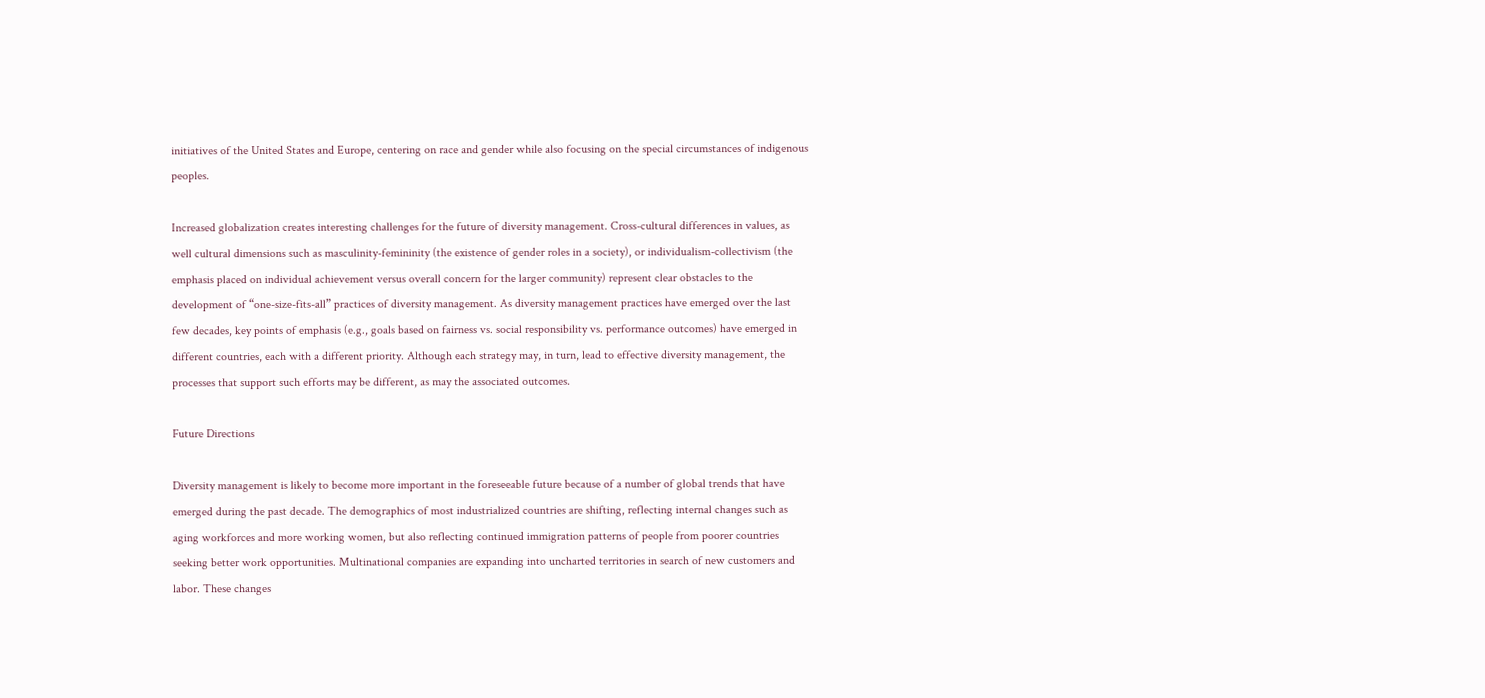initiatives of the United States and Europe, centering on race and gender while also focusing on the special circumstances of indigenous peoples.

Increased globalization creates interesting challenges for the future of diversity management. Cross-cultural differences in values, as well cultural dimensions such as masculinity-femininity (the existence of gender roles in a society), or individualism-collectivism (the emphasis placed on individual achievement versus overall concern for the larger community) represent clear obstacles to the development of “one-size-fits-all” practices of diversity management. As diversity management practices have emerged over the last few decades, key points of emphasis (e.g., goals based on fairness vs. social responsibility vs. performance outcomes) have emerged in different countries, each with a different priority. Although each strategy may, in turn, lead to effective diversity management, the processes that support such efforts may be different, as may the associated outcomes.

Future Directions

Diversity management is likely to become more important in the foreseeable future because of a number of global trends that have emerged during the past decade. The demographics of most industrialized countries are shifting, reflecting internal changes such as aging workforces and more working women, but also reflecting continued immigration patterns of people from poorer countries seeking better work opportunities. Multinational companies are expanding into uncharted territories in search of new customers and labor. These changes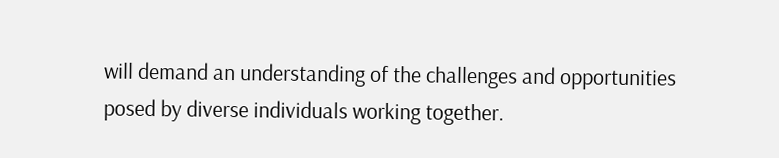will demand an understanding of the challenges and opportunities posed by diverse individuals working together.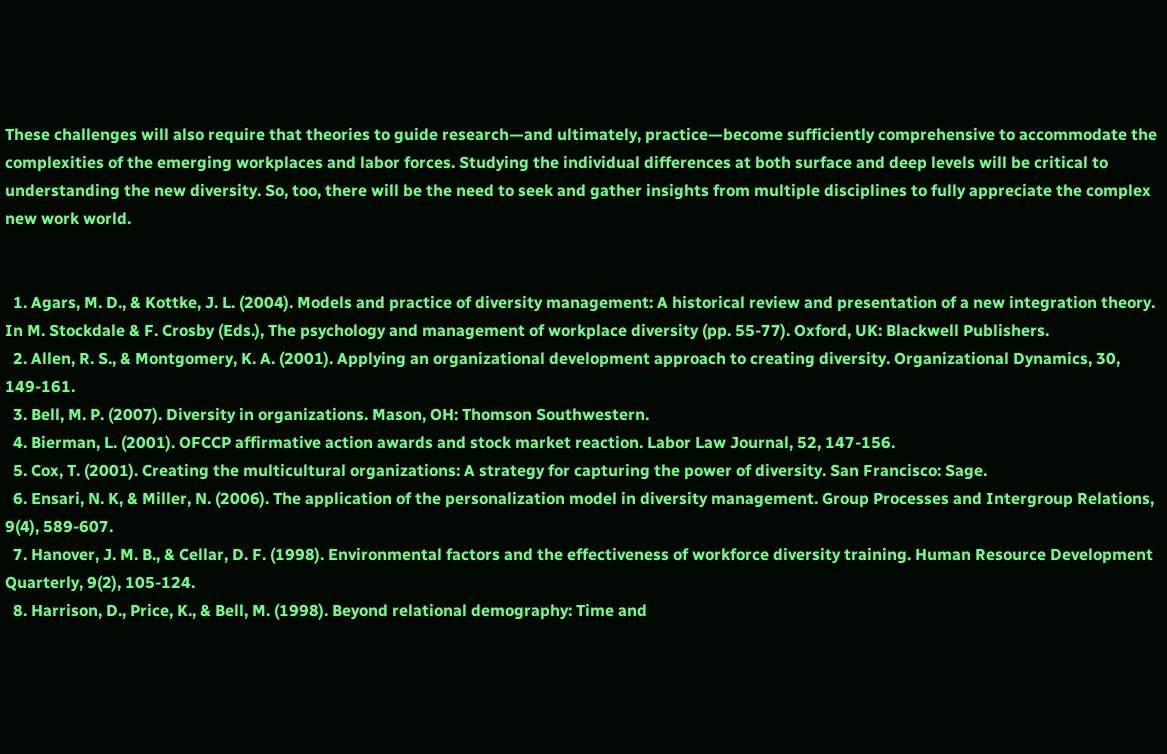These challenges will also require that theories to guide research—and ultimately, practice—become sufficiently comprehensive to accommodate the complexities of the emerging workplaces and labor forces. Studying the individual differences at both surface and deep levels will be critical to understanding the new diversity. So, too, there will be the need to seek and gather insights from multiple disciplines to fully appreciate the complex new work world.


  1. Agars, M. D., & Kottke, J. L. (2004). Models and practice of diversity management: A historical review and presentation of a new integration theory. In M. Stockdale & F. Crosby (Eds.), The psychology and management of workplace diversity (pp. 55-77). Oxford, UK: Blackwell Publishers.
  2. Allen, R. S., & Montgomery, K. A. (2001). Applying an organizational development approach to creating diversity. Organizational Dynamics, 30, 149-161.
  3. Bell, M. P. (2007). Diversity in organizations. Mason, OH: Thomson Southwestern.
  4. Bierman, L. (2001). OFCCP affirmative action awards and stock market reaction. Labor Law Journal, 52, 147-156.
  5. Cox, T. (2001). Creating the multicultural organizations: A strategy for capturing the power of diversity. San Francisco: Sage.
  6. Ensari, N. K, & Miller, N. (2006). The application of the personalization model in diversity management. Group Processes and Intergroup Relations, 9(4), 589-607.
  7. Hanover, J. M. B., & Cellar, D. F. (1998). Environmental factors and the effectiveness of workforce diversity training. Human Resource Development Quarterly, 9(2), 105-124.
  8. Harrison, D., Price, K., & Bell, M. (1998). Beyond relational demography: Time and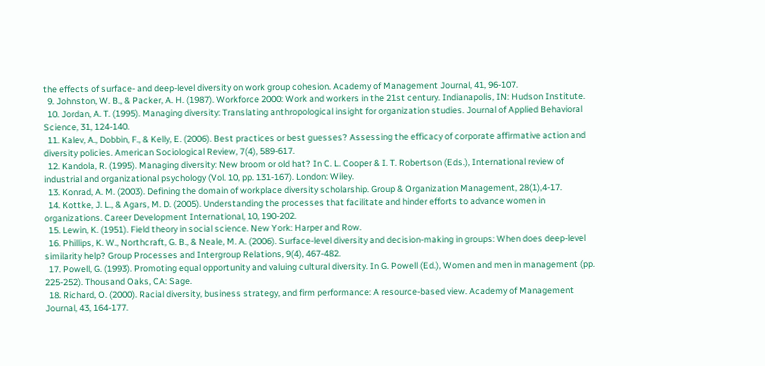the effects of surface- and deep-level diversity on work group cohesion. Academy of Management Journal, 41, 96-107.
  9. Johnston, W. B., & Packer, A. H. (1987). Workforce 2000: Work and workers in the 21st century. Indianapolis, IN: Hudson Institute.
  10. Jordan, A. T. (1995). Managing diversity: Translating anthropological insight for organization studies. Journal of Applied Behavioral Science, 31, 124-140.
  11. Kalev, A., Dobbin, F., & Kelly, E. (2006). Best practices or best guesses? Assessing the efficacy of corporate affirmative action and diversity policies. American Sociological Review, 7(4), 589-617.
  12. Kandola, R. (1995). Managing diversity: New broom or old hat? In C. L. Cooper & I. T. Robertson (Eds.), International review of industrial and organizational psychology (Vol. 10, pp. 131-167). London: Wiley.
  13. Konrad, A. M. (2003). Defining the domain of workplace diversity scholarship. Group & Organization Management, 28(1),4-17.
  14. Kottke, J. L., & Agars, M. D. (2005). Understanding the processes that facilitate and hinder efforts to advance women in organizations. Career Development International, 10, 190-202.
  15. Lewin, K. (1951). Field theory in social science. New York: Harper and Row.
  16. Phillips, K. W., Northcraft, G. B., & Neale, M. A. (2006). Surface-level diversity and decision-making in groups: When does deep-level similarity help? Group Processes and Intergroup Relations, 9(4), 467-482.
  17. Powell, G. (1993). Promoting equal opportunity and valuing cultural diversity. In G. Powell (Ed.), Women and men in management (pp. 225-252). Thousand Oaks, CA: Sage.
  18. Richard, O. (2000). Racial diversity, business strategy, and firm performance: A resource-based view. Academy of Management Journal, 43, 164-177.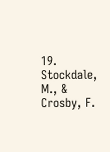19. Stockdale, M., & Crosby, F.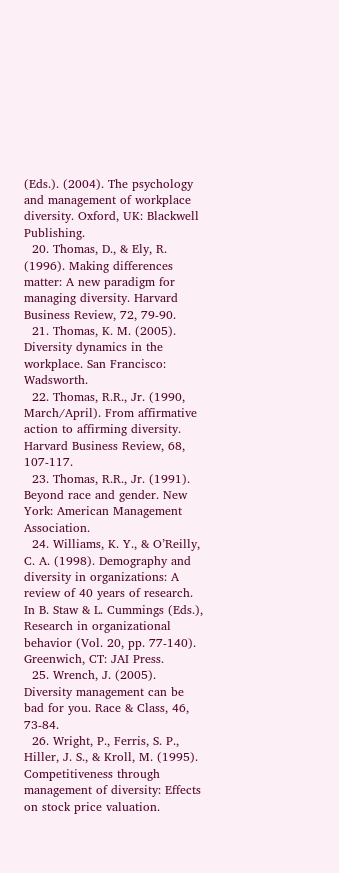(Eds.). (2004). The psychology and management of workplace diversity. Oxford, UK: Blackwell Publishing.
  20. Thomas, D., & Ely, R. (1996). Making differences matter: A new paradigm for managing diversity. Harvard Business Review, 72, 79-90.
  21. Thomas, K. M. (2005). Diversity dynamics in the workplace. San Francisco: Wadsworth.
  22. Thomas, R.R., Jr. (1990, March/April). From affirmative action to affirming diversity. Harvard Business Review, 68, 107-117.
  23. Thomas, R.R., Jr. (1991). Beyond race and gender. New York: American Management Association.
  24. Williams, K. Y., & O’Reilly, C. A. (1998). Demography and diversity in organizations: A review of 40 years of research. In B. Staw & L. Cummings (Eds.), Research in organizational behavior (Vol. 20, pp. 77-140). Greenwich, CT: JAI Press.
  25. Wrench, J. (2005). Diversity management can be bad for you. Race & Class, 46, 73-84.
  26. Wright, P., Ferris, S. P., Hiller, J. S., & Kroll, M. (1995). Competitiveness through management of diversity: Effects on stock price valuation.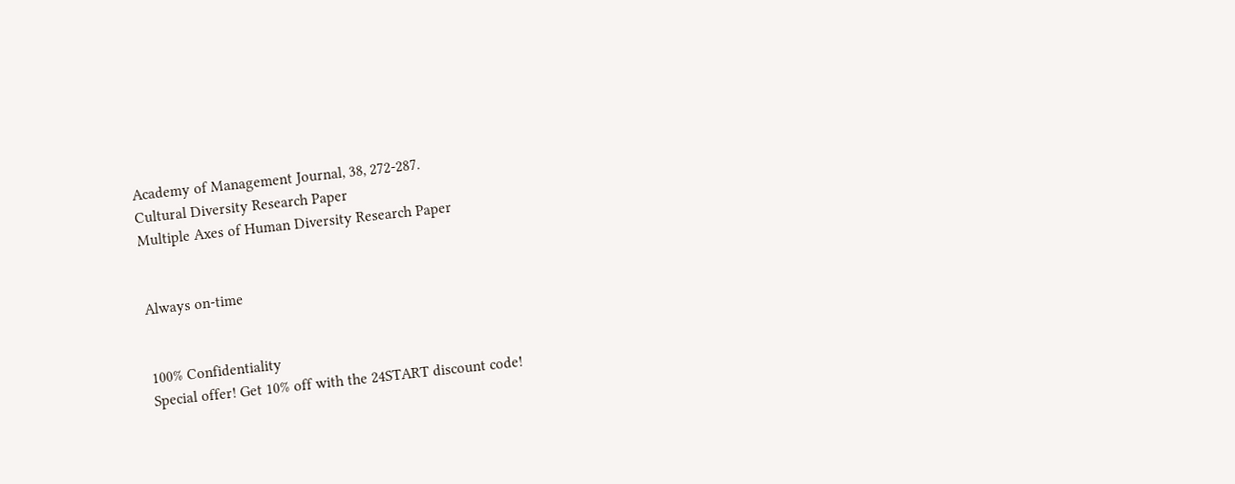Academy of Management Journal, 38, 272-287.
Cultural Diversity Research Paper
Multiple Axes of Human Diversity Research Paper


Always on-time


100% Confidentiality
Special offer! Get 10% off with the 24START discount code!